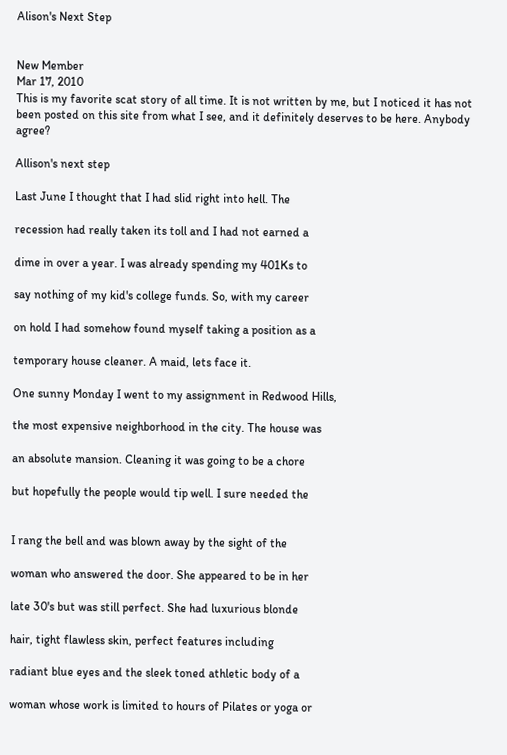Alison's Next Step


New Member
Mar 17, 2010
This is my favorite scat story of all time. It is not written by me, but I noticed it has not been posted on this site from what I see, and it definitely deserves to be here. Anybody agree?

Allison's next step

Last June I thought that I had slid right into hell. The

recession had really taken its toll and I had not earned a

dime in over a year. I was already spending my 401Ks to

say nothing of my kid's college funds. So, with my career

on hold I had somehow found myself taking a position as a

temporary house cleaner. A maid, lets face it.

One sunny Monday I went to my assignment in Redwood Hills,

the most expensive neighborhood in the city. The house was

an absolute mansion. Cleaning it was going to be a chore

but hopefully the people would tip well. I sure needed the


I rang the bell and was blown away by the sight of the

woman who answered the door. She appeared to be in her

late 30's but was still perfect. She had luxurious blonde

hair, tight flawless skin, perfect features including

radiant blue eyes and the sleek toned athletic body of a

woman whose work is limited to hours of Pilates or yoga or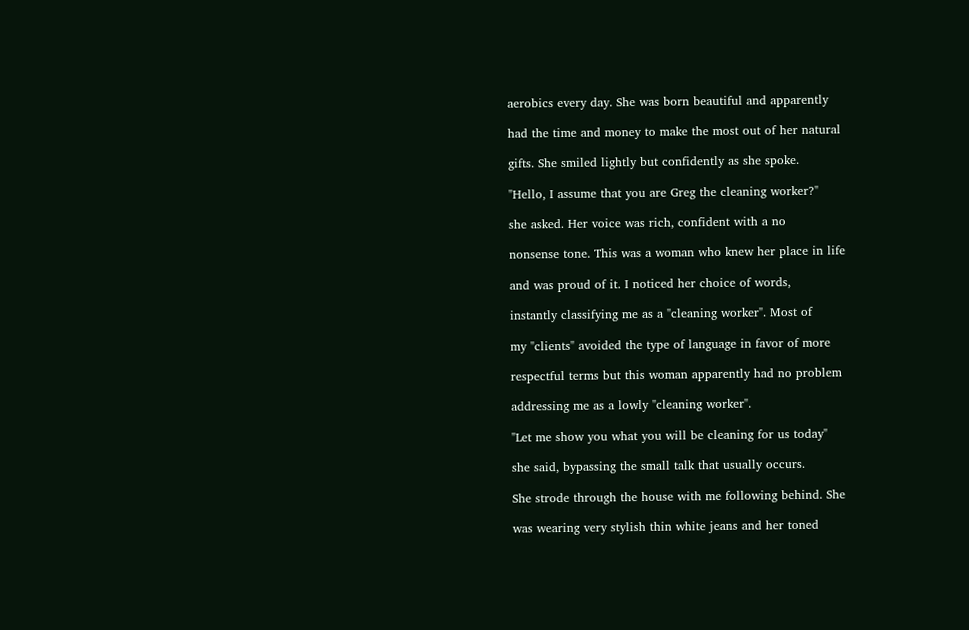aerobics every day. She was born beautiful and apparently

had the time and money to make the most out of her natural

gifts. She smiled lightly but confidently as she spoke.

"Hello, I assume that you are Greg the cleaning worker?"

she asked. Her voice was rich, confident with a no

nonsense tone. This was a woman who knew her place in life

and was proud of it. I noticed her choice of words,

instantly classifying me as a "cleaning worker". Most of

my "clients" avoided the type of language in favor of more

respectful terms but this woman apparently had no problem

addressing me as a lowly "cleaning worker".

"Let me show you what you will be cleaning for us today"

she said, bypassing the small talk that usually occurs.

She strode through the house with me following behind. She

was wearing very stylish thin white jeans and her toned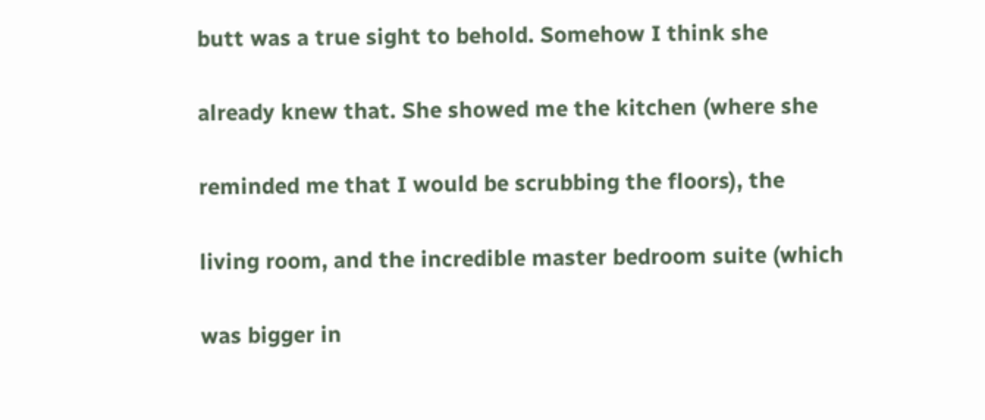butt was a true sight to behold. Somehow I think she

already knew that. She showed me the kitchen (where she

reminded me that I would be scrubbing the floors), the

living room, and the incredible master bedroom suite (which

was bigger in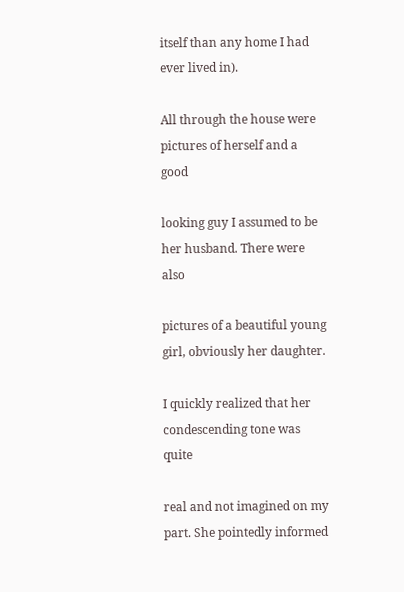itself than any home I had ever lived in).

All through the house were pictures of herself and a good

looking guy I assumed to be her husband. There were also

pictures of a beautiful young girl, obviously her daughter.

I quickly realized that her condescending tone was quite

real and not imagined on my part. She pointedly informed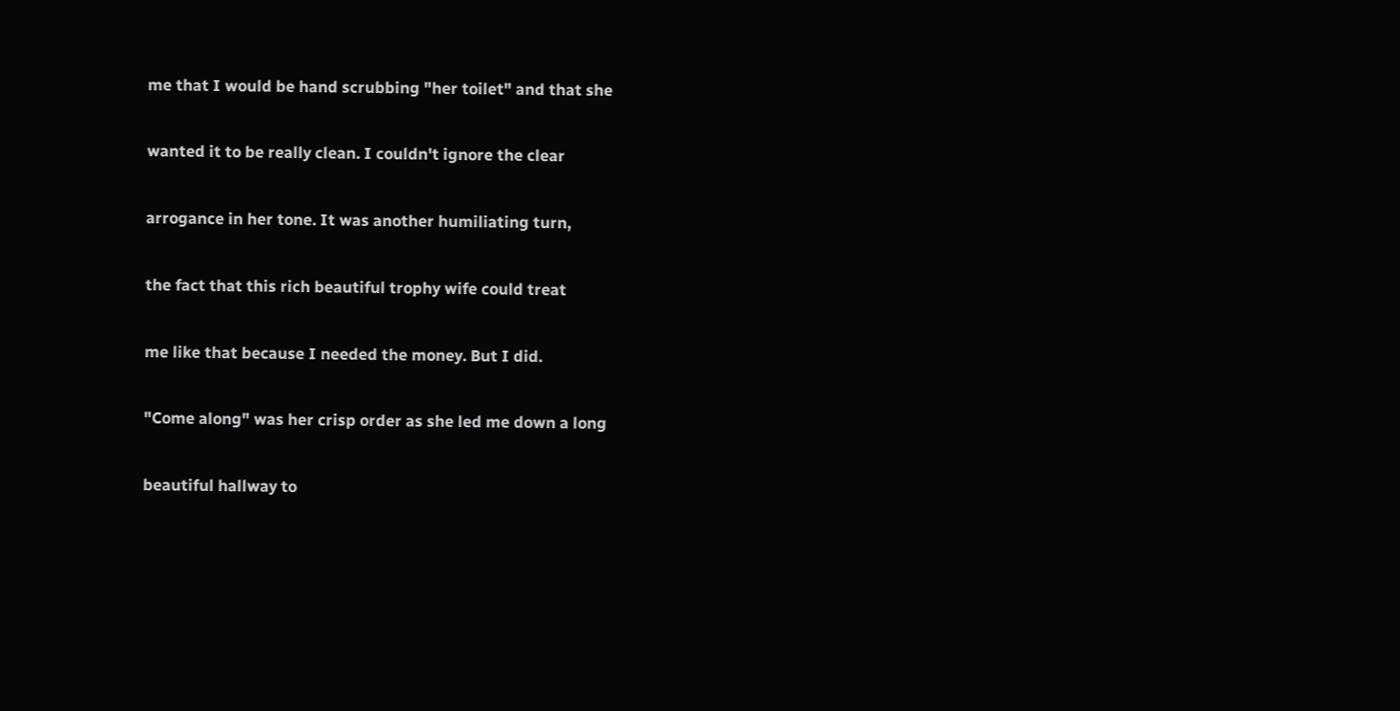me that I would be hand scrubbing "her toilet" and that she

wanted it to be really clean. I couldn't ignore the clear

arrogance in her tone. It was another humiliating turn,

the fact that this rich beautiful trophy wife could treat

me like that because I needed the money. But I did.

"Come along" was her crisp order as she led me down a long

beautiful hallway to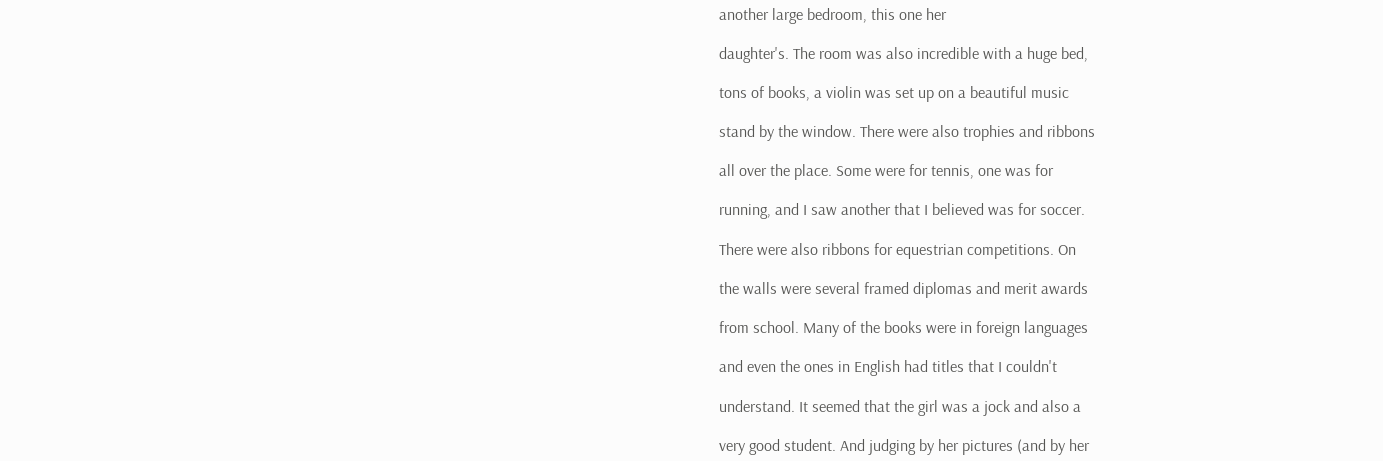another large bedroom, this one her

daughter's. The room was also incredible with a huge bed,

tons of books, a violin was set up on a beautiful music

stand by the window. There were also trophies and ribbons

all over the place. Some were for tennis, one was for

running, and I saw another that I believed was for soccer.

There were also ribbons for equestrian competitions. On

the walls were several framed diplomas and merit awards

from school. Many of the books were in foreign languages

and even the ones in English had titles that I couldn't

understand. It seemed that the girl was a jock and also a

very good student. And judging by her pictures (and by her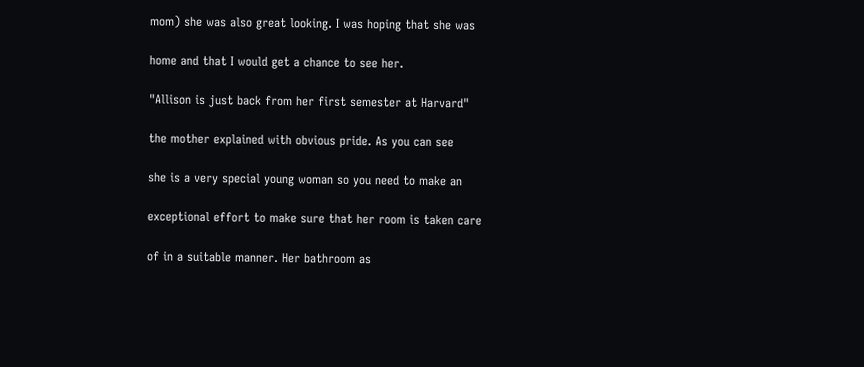mom) she was also great looking. I was hoping that she was

home and that I would get a chance to see her.

"Allison is just back from her first semester at Harvard"

the mother explained with obvious pride. As you can see

she is a very special young woman so you need to make an

exceptional effort to make sure that her room is taken care

of in a suitable manner. Her bathroom as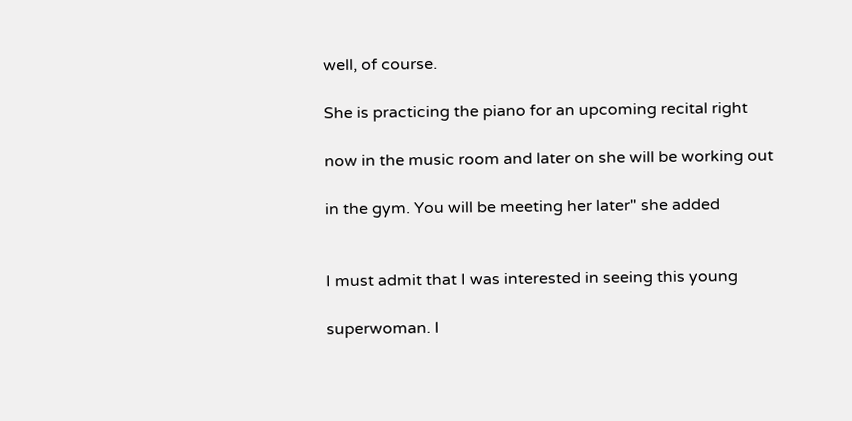well, of course.

She is practicing the piano for an upcoming recital right

now in the music room and later on she will be working out

in the gym. You will be meeting her later" she added


I must admit that I was interested in seeing this young

superwoman. I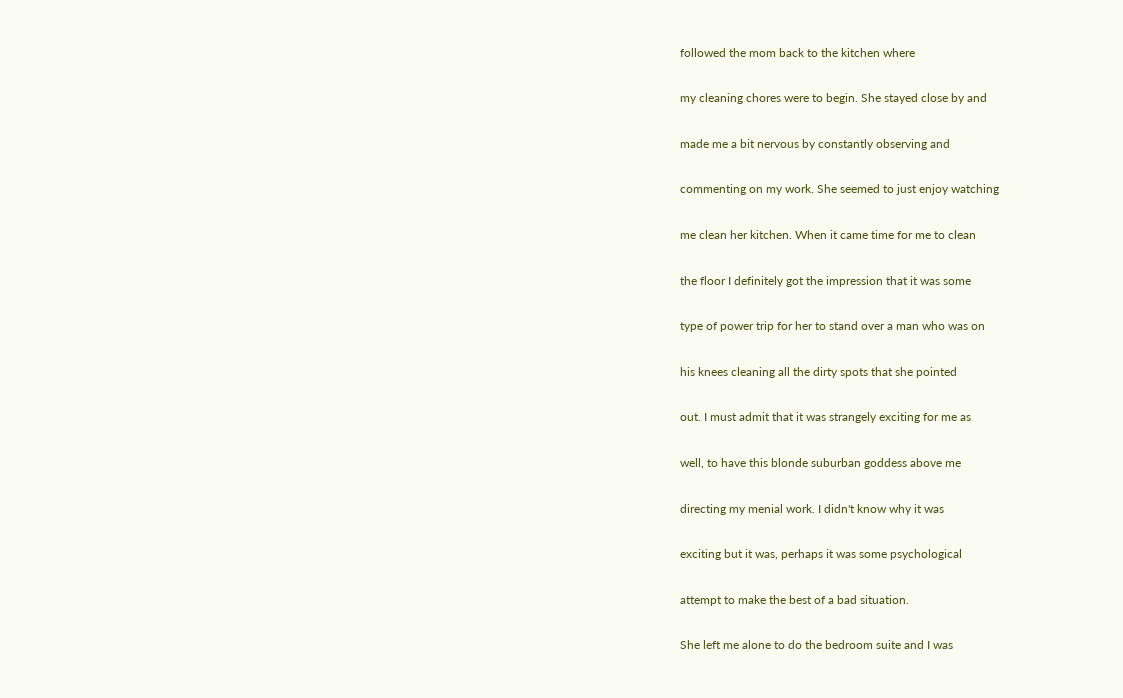followed the mom back to the kitchen where

my cleaning chores were to begin. She stayed close by and

made me a bit nervous by constantly observing and

commenting on my work. She seemed to just enjoy watching

me clean her kitchen. When it came time for me to clean

the floor I definitely got the impression that it was some

type of power trip for her to stand over a man who was on

his knees cleaning all the dirty spots that she pointed

out. I must admit that it was strangely exciting for me as

well, to have this blonde suburban goddess above me

directing my menial work. I didn't know why it was

exciting but it was, perhaps it was some psychological

attempt to make the best of a bad situation.

She left me alone to do the bedroom suite and I was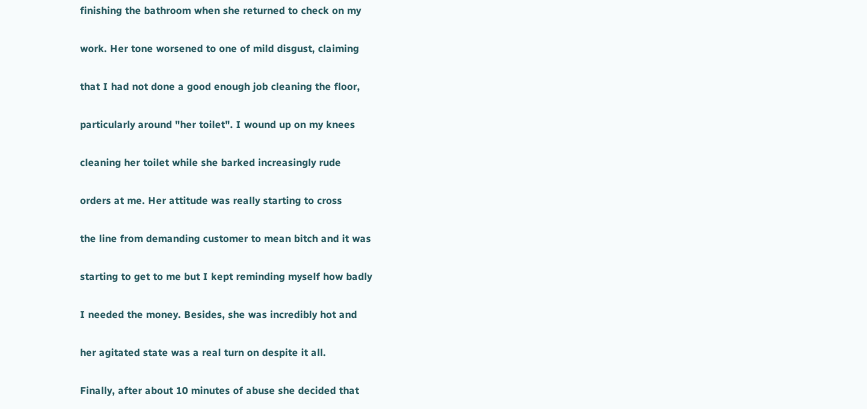finishing the bathroom when she returned to check on my

work. Her tone worsened to one of mild disgust, claiming

that I had not done a good enough job cleaning the floor,

particularly around "her toilet". I wound up on my knees

cleaning her toilet while she barked increasingly rude

orders at me. Her attitude was really starting to cross

the line from demanding customer to mean bitch and it was

starting to get to me but I kept reminding myself how badly

I needed the money. Besides, she was incredibly hot and

her agitated state was a real turn on despite it all.

Finally, after about 10 minutes of abuse she decided that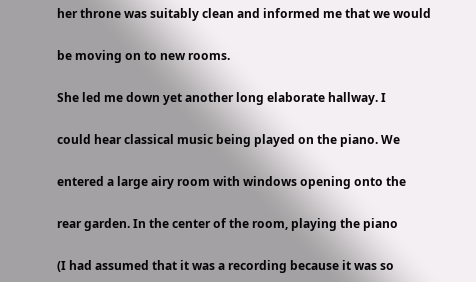her throne was suitably clean and informed me that we would

be moving on to new rooms.

She led me down yet another long elaborate hallway. I

could hear classical music being played on the piano. We

entered a large airy room with windows opening onto the

rear garden. In the center of the room, playing the piano

(I had assumed that it was a recording because it was so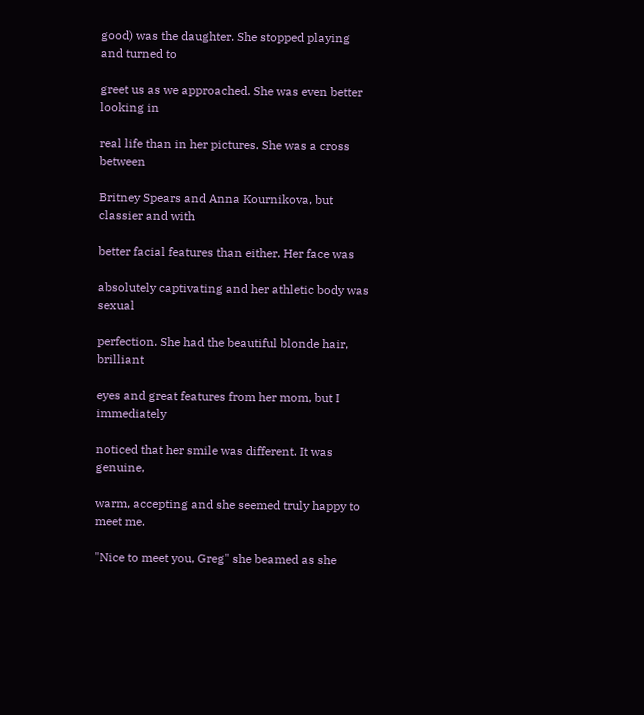good) was the daughter. She stopped playing and turned to

greet us as we approached. She was even better looking in

real life than in her pictures. She was a cross between

Britney Spears and Anna Kournikova, but classier and with

better facial features than either. Her face was

absolutely captivating and her athletic body was sexual

perfection. She had the beautiful blonde hair, brilliant

eyes and great features from her mom, but I immediately

noticed that her smile was different. It was genuine,

warm, accepting and she seemed truly happy to meet me.

"Nice to meet you, Greg" she beamed as she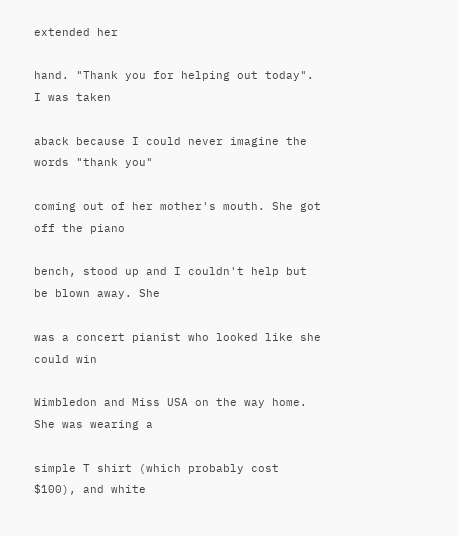extended her

hand. "Thank you for helping out today". I was taken

aback because I could never imagine the words "thank you"

coming out of her mother's mouth. She got off the piano

bench, stood up and I couldn't help but be blown away. She

was a concert pianist who looked like she could win

Wimbledon and Miss USA on the way home. She was wearing a

simple T shirt (which probably cost $100), and white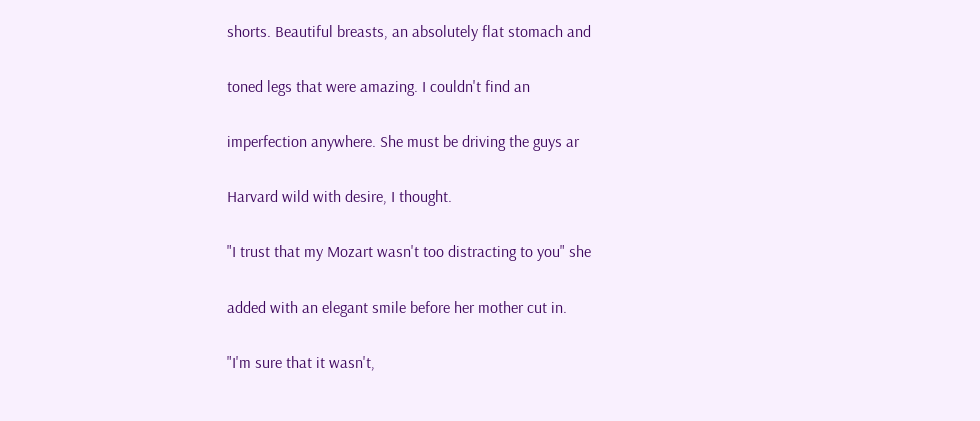shorts. Beautiful breasts, an absolutely flat stomach and

toned legs that were amazing. I couldn't find an

imperfection anywhere. She must be driving the guys ar

Harvard wild with desire, I thought.

"I trust that my Mozart wasn't too distracting to you" she

added with an elegant smile before her mother cut in.

"I'm sure that it wasn't,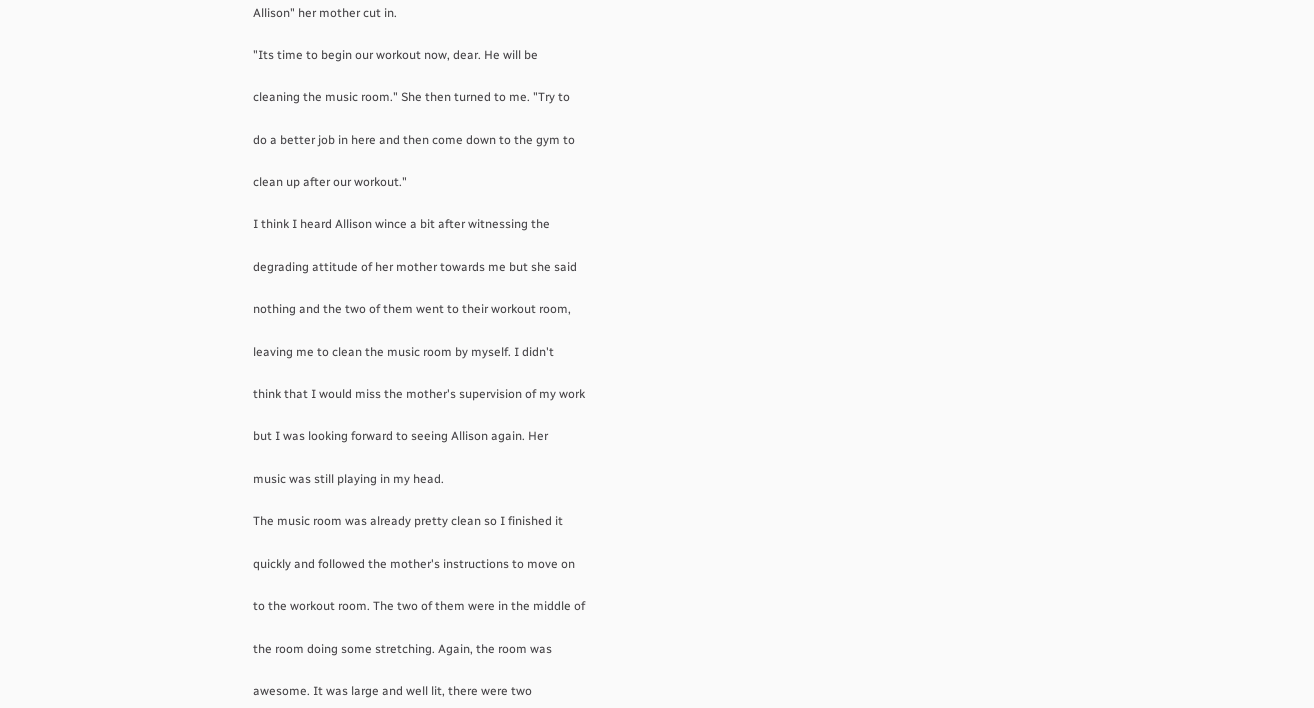Allison" her mother cut in.

"Its time to begin our workout now, dear. He will be

cleaning the music room." She then turned to me. "Try to

do a better job in here and then come down to the gym to

clean up after our workout."

I think I heard Allison wince a bit after witnessing the

degrading attitude of her mother towards me but she said

nothing and the two of them went to their workout room,

leaving me to clean the music room by myself. I didn't

think that I would miss the mother's supervision of my work

but I was looking forward to seeing Allison again. Her

music was still playing in my head.

The music room was already pretty clean so I finished it

quickly and followed the mother's instructions to move on

to the workout room. The two of them were in the middle of

the room doing some stretching. Again, the room was

awesome. It was large and well lit, there were two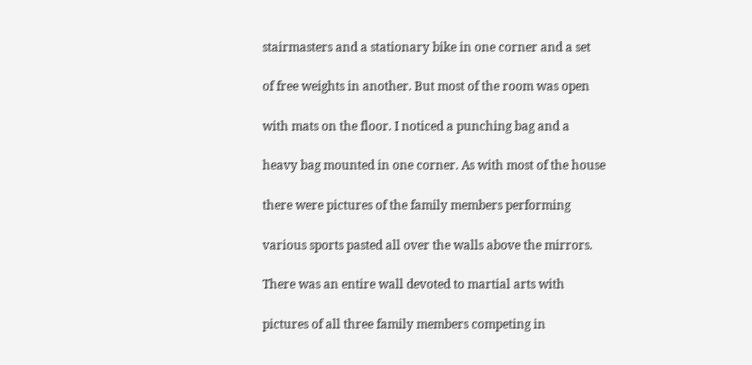stairmasters and a stationary bike in one corner and a set

of free weights in another. But most of the room was open

with mats on the floor. I noticed a punching bag and a

heavy bag mounted in one corner. As with most of the house

there were pictures of the family members performing

various sports pasted all over the walls above the mirrors.

There was an entire wall devoted to martial arts with

pictures of all three family members competing in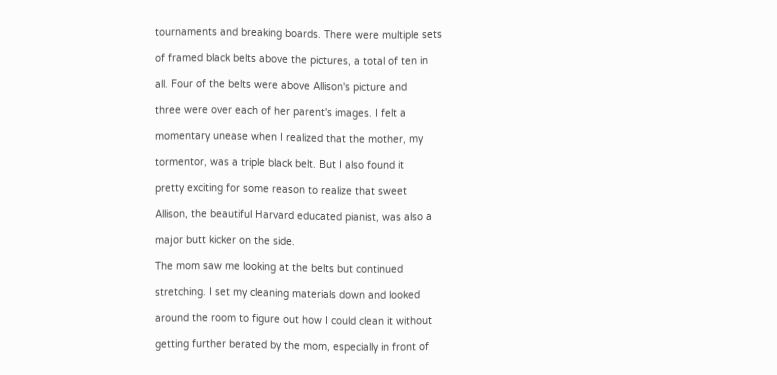tournaments and breaking boards. There were multiple sets

of framed black belts above the pictures, a total of ten in

all. Four of the belts were above Allison's picture and

three were over each of her parent's images. I felt a

momentary unease when I realized that the mother, my

tormentor, was a triple black belt. But I also found it

pretty exciting for some reason to realize that sweet

Allison, the beautiful Harvard educated pianist, was also a

major butt kicker on the side.

The mom saw me looking at the belts but continued

stretching. I set my cleaning materials down and looked

around the room to figure out how I could clean it without

getting further berated by the mom, especially in front of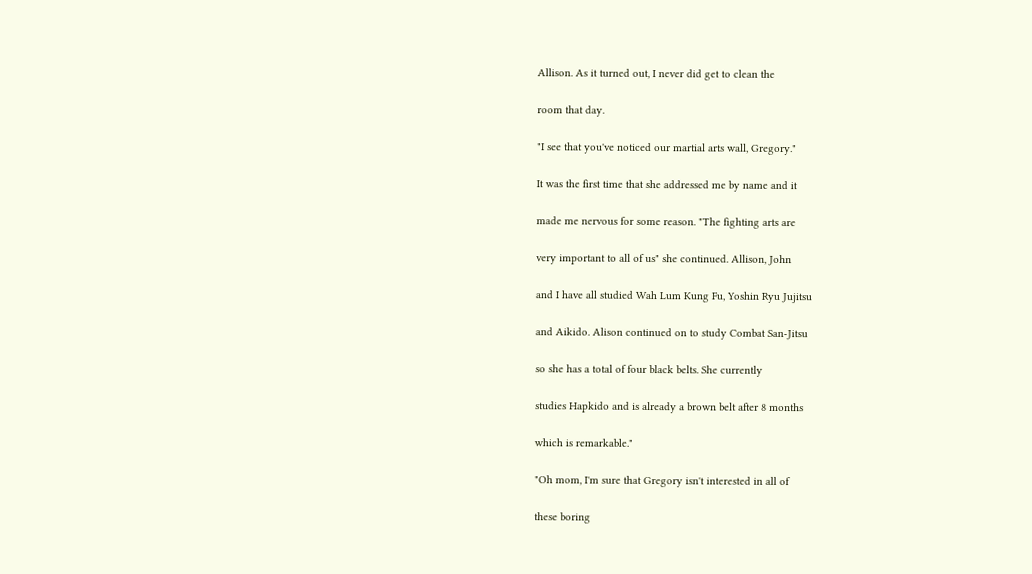Allison. As it turned out, I never did get to clean the

room that day.

"I see that you've noticed our martial arts wall, Gregory."

It was the first time that she addressed me by name and it

made me nervous for some reason. "The fighting arts are

very important to all of us" she continued. Allison, John

and I have all studied Wah Lum Kung Fu, Yoshin Ryu Jujitsu

and Aikido. Alison continued on to study Combat San-Jitsu

so she has a total of four black belts. She currently

studies Hapkido and is already a brown belt after 8 months

which is remarkable."

"Oh mom, I'm sure that Gregory isn't interested in all of

these boring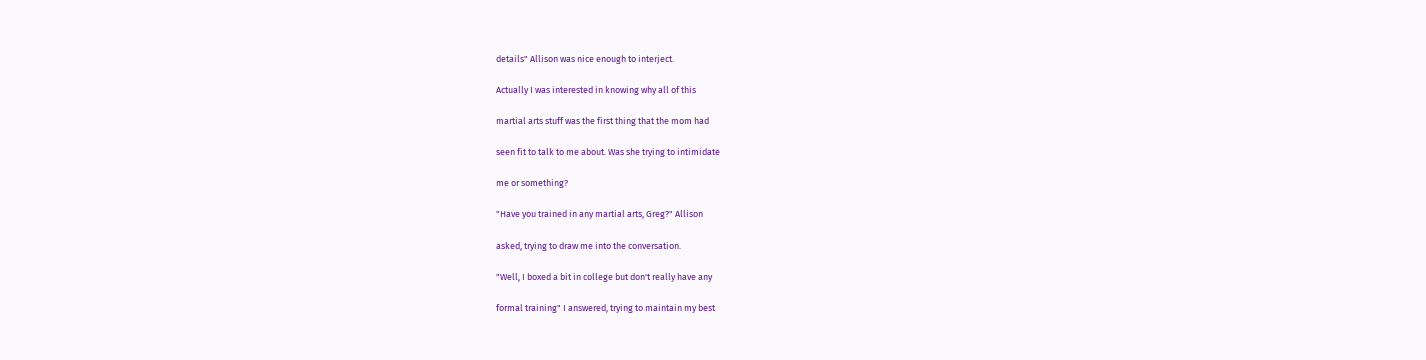details" Allison was nice enough to interject.

Actually I was interested in knowing why all of this

martial arts stuff was the first thing that the mom had

seen fit to talk to me about. Was she trying to intimidate

me or something?

"Have you trained in any martial arts, Greg?" Allison

asked, trying to draw me into the conversation.

"Well, I boxed a bit in college but don't really have any

formal training" I answered, trying to maintain my best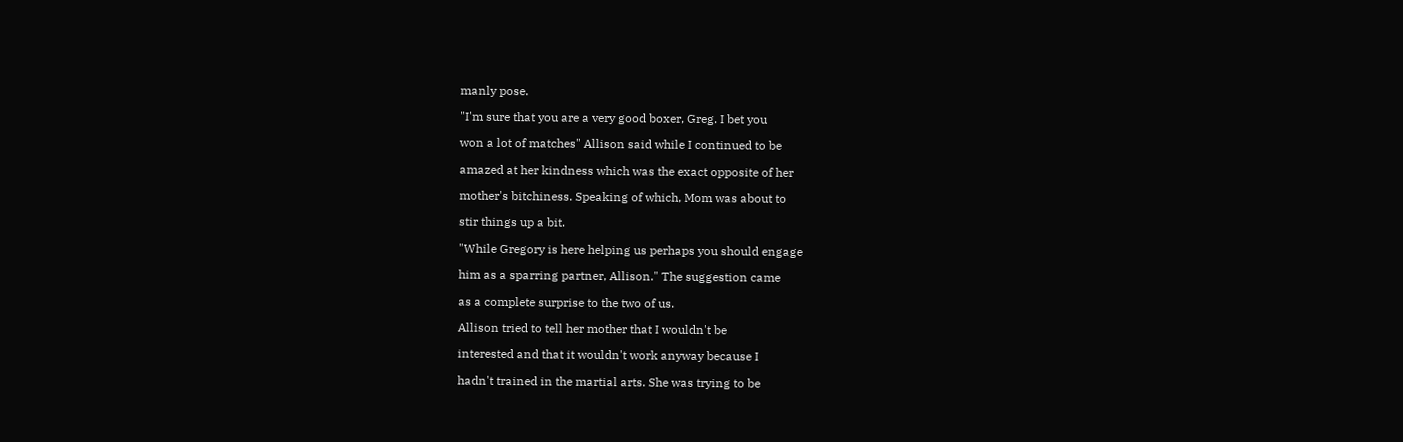manly pose.

"I'm sure that you are a very good boxer, Greg. I bet you

won a lot of matches" Allison said while I continued to be

amazed at her kindness which was the exact opposite of her

mother's bitchiness. Speaking of which, Mom was about to

stir things up a bit.

"While Gregory is here helping us perhaps you should engage

him as a sparring partner, Allison." The suggestion came

as a complete surprise to the two of us.

Allison tried to tell her mother that I wouldn't be

interested and that it wouldn't work anyway because I

hadn't trained in the martial arts. She was trying to be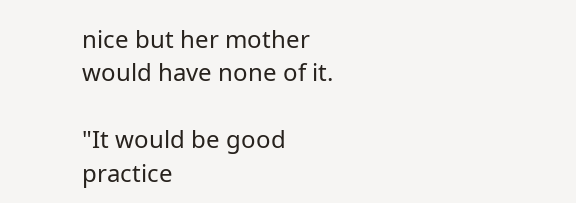nice but her mother would have none of it.

"It would be good practice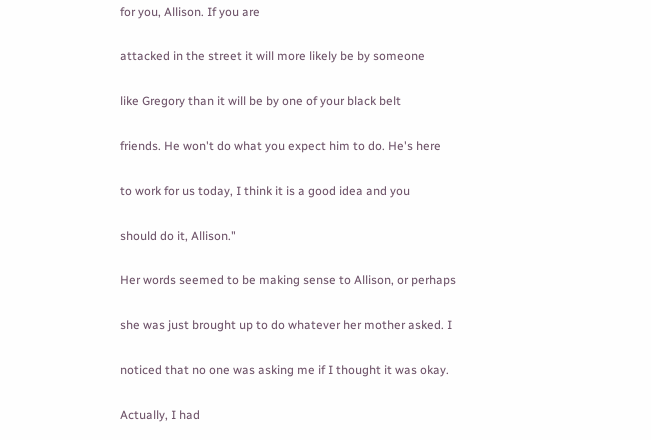for you, Allison. If you are

attacked in the street it will more likely be by someone

like Gregory than it will be by one of your black belt

friends. He won't do what you expect him to do. He's here

to work for us today, I think it is a good idea and you

should do it, Allison."

Her words seemed to be making sense to Allison, or perhaps

she was just brought up to do whatever her mother asked. I

noticed that no one was asking me if I thought it was okay.

Actually, I had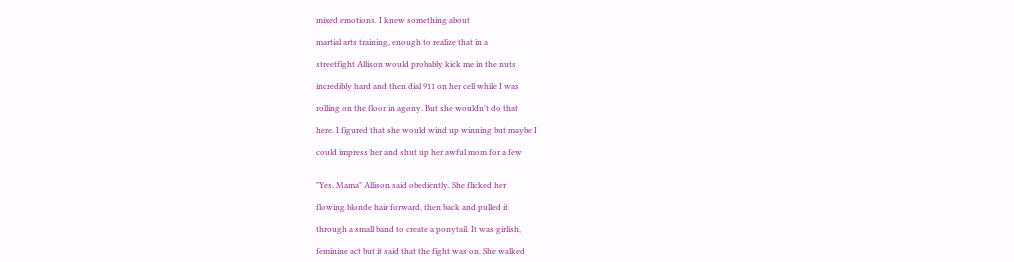mixed emotions. I knew something about

martial arts training, enough to realize that in a

streetfight Allison would probably kick me in the nuts

incredibly hard and then dial 911 on her cell while I was

rolling on the floor in agony. But she wouldn't do that

here. I figured that she would wind up winning but maybe I

could impress her and shut up her awful mom for a few


"Yes, Mama" Allison said obediently. She flicked her

flowing blonde hair forward, then back and pulled it

through a small band to create a ponytail. It was girlish,

feminine act but it said that the fight was on. She walked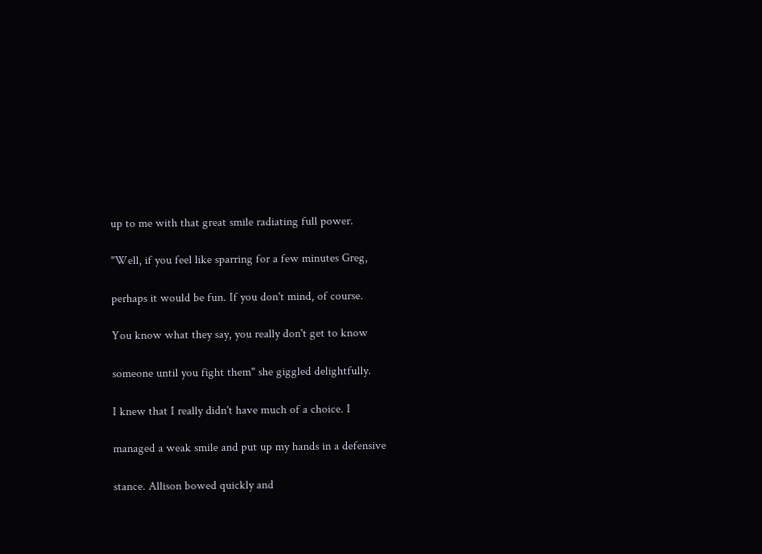up to me with that great smile radiating full power.

"Well, if you feel like sparring for a few minutes Greg,

perhaps it would be fun. If you don't mind, of course.

You know what they say, you really don't get to know

someone until you fight them" she giggled delightfully.

I knew that I really didn't have much of a choice. I

managed a weak smile and put up my hands in a defensive

stance. Allison bowed quickly and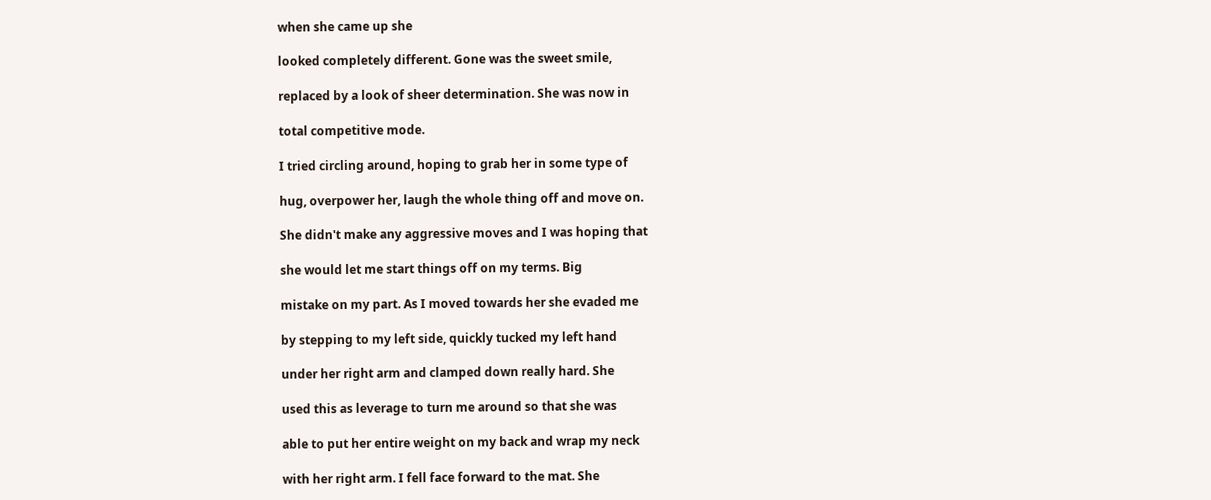when she came up she

looked completely different. Gone was the sweet smile,

replaced by a look of sheer determination. She was now in

total competitive mode.

I tried circling around, hoping to grab her in some type of

hug, overpower her, laugh the whole thing off and move on.

She didn't make any aggressive moves and I was hoping that

she would let me start things off on my terms. Big

mistake on my part. As I moved towards her she evaded me

by stepping to my left side, quickly tucked my left hand

under her right arm and clamped down really hard. She

used this as leverage to turn me around so that she was

able to put her entire weight on my back and wrap my neck

with her right arm. I fell face forward to the mat. She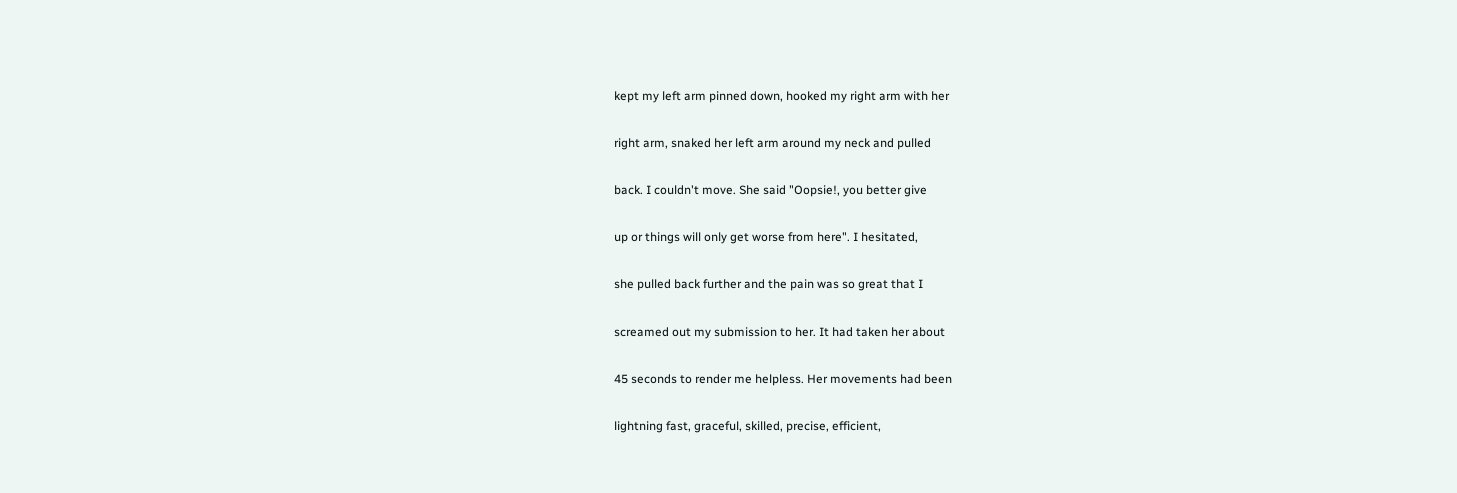kept my left arm pinned down, hooked my right arm with her

right arm, snaked her left arm around my neck and pulled

back. I couldn't move. She said "Oopsie!, you better give

up or things will only get worse from here". I hesitated,

she pulled back further and the pain was so great that I

screamed out my submission to her. It had taken her about

45 seconds to render me helpless. Her movements had been

lightning fast, graceful, skilled, precise, efficient,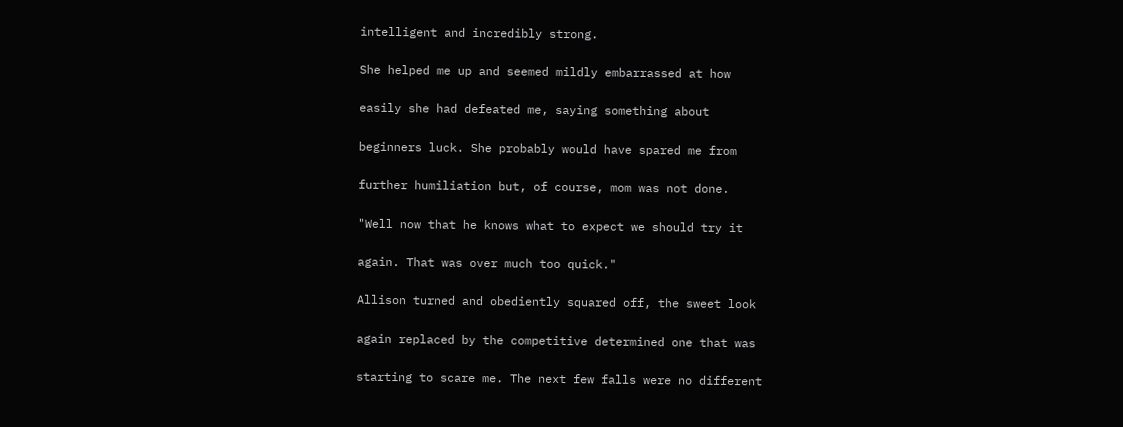intelligent and incredibly strong.

She helped me up and seemed mildly embarrassed at how

easily she had defeated me, saying something about

beginners luck. She probably would have spared me from

further humiliation but, of course, mom was not done.

"Well now that he knows what to expect we should try it

again. That was over much too quick."

Allison turned and obediently squared off, the sweet look

again replaced by the competitive determined one that was

starting to scare me. The next few falls were no different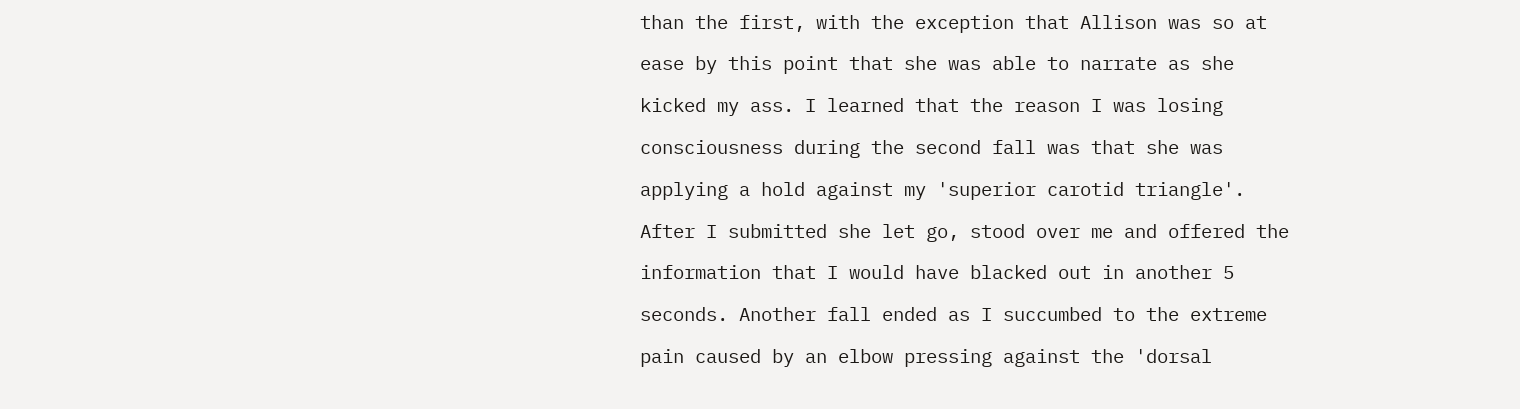than the first, with the exception that Allison was so at

ease by this point that she was able to narrate as she

kicked my ass. I learned that the reason I was losing

consciousness during the second fall was that she was

applying a hold against my 'superior carotid triangle'.

After I submitted she let go, stood over me and offered the

information that I would have blacked out in another 5

seconds. Another fall ended as I succumbed to the extreme

pain caused by an elbow pressing against the 'dorsal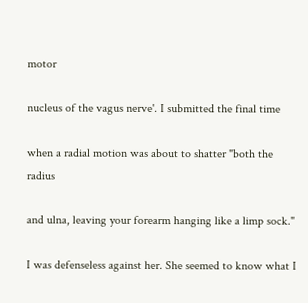motor

nucleus of the vagus nerve'. I submitted the final time

when a radial motion was about to shatter "both the radius

and ulna, leaving your forearm hanging like a limp sock."

I was defenseless against her. She seemed to know what I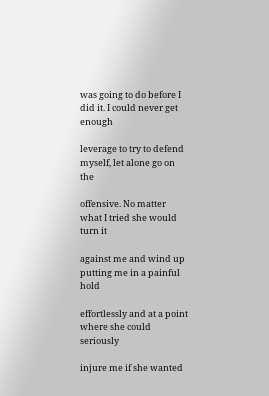was going to do before I did it. I could never get enough

leverage to try to defend myself, let alone go on the

offensive. No matter what I tried she would turn it

against me and wind up putting me in a painful hold

effortlessly and at a point where she could seriously

injure me if she wanted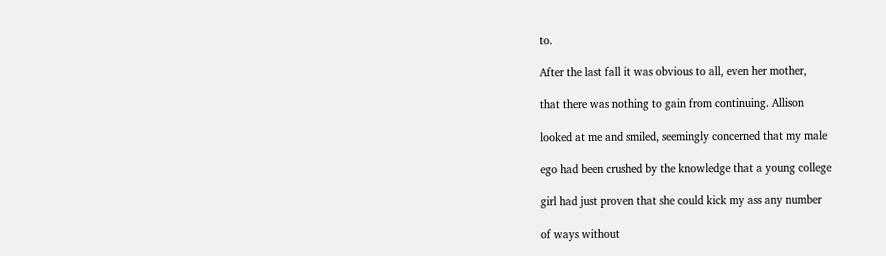to.

After the last fall it was obvious to all, even her mother,

that there was nothing to gain from continuing. Allison

looked at me and smiled, seemingly concerned that my male

ego had been crushed by the knowledge that a young college

girl had just proven that she could kick my ass any number

of ways without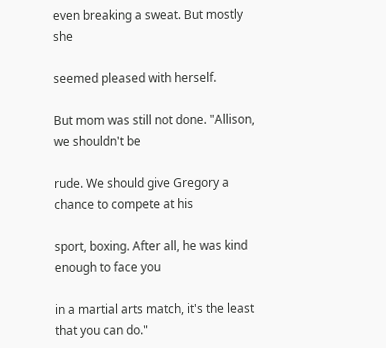even breaking a sweat. But mostly she

seemed pleased with herself.

But mom was still not done. "Allison, we shouldn't be

rude. We should give Gregory a chance to compete at his

sport, boxing. After all, he was kind enough to face you

in a martial arts match, it's the least that you can do."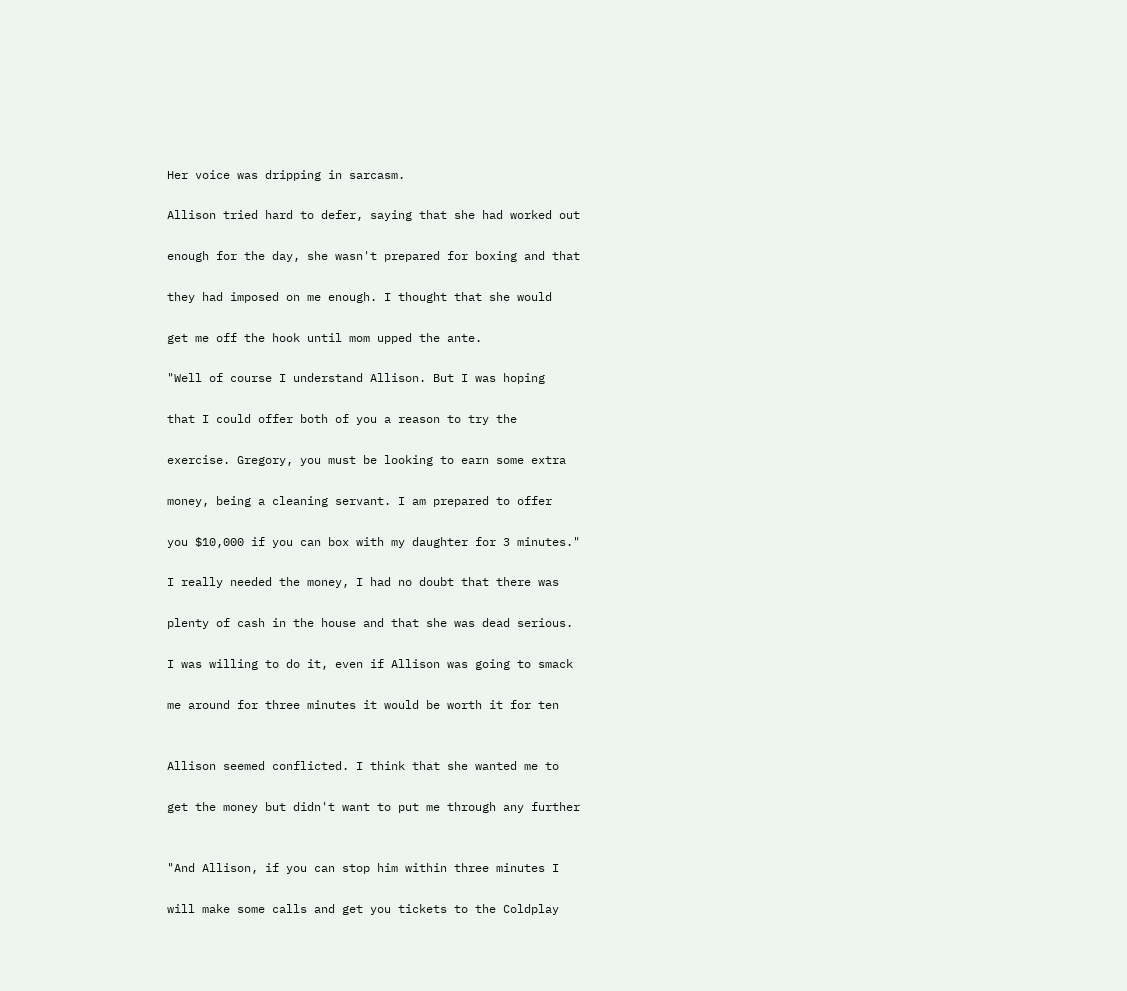Her voice was dripping in sarcasm.

Allison tried hard to defer, saying that she had worked out

enough for the day, she wasn't prepared for boxing and that

they had imposed on me enough. I thought that she would

get me off the hook until mom upped the ante.

"Well of course I understand Allison. But I was hoping

that I could offer both of you a reason to try the

exercise. Gregory, you must be looking to earn some extra

money, being a cleaning servant. I am prepared to offer

you $10,000 if you can box with my daughter for 3 minutes."

I really needed the money, I had no doubt that there was

plenty of cash in the house and that she was dead serious.

I was willing to do it, even if Allison was going to smack

me around for three minutes it would be worth it for ten


Allison seemed conflicted. I think that she wanted me to

get the money but didn't want to put me through any further


"And Allison, if you can stop him within three minutes I

will make some calls and get you tickets to the Coldplay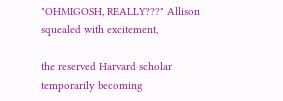"OHMIGOSH, REALLY???" Allison squealed with excitement,

the reserved Harvard scholar temporarily becoming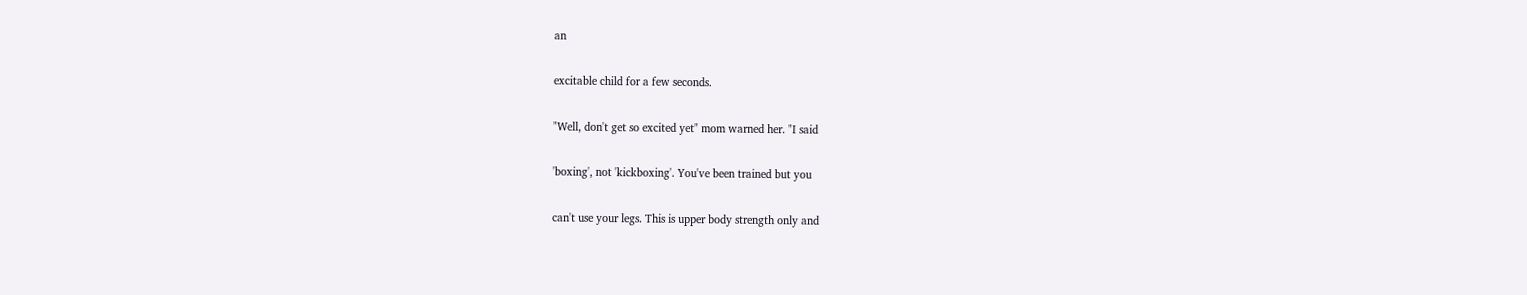an

excitable child for a few seconds.

"Well, don't get so excited yet" mom warned her. "I said

'boxing', not 'kickboxing'. You've been trained but you

can't use your legs. This is upper body strength only and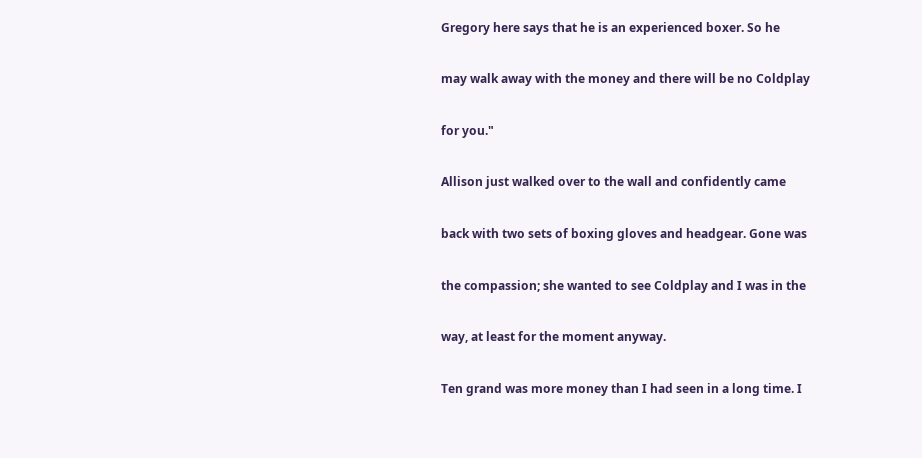Gregory here says that he is an experienced boxer. So he

may walk away with the money and there will be no Coldplay

for you."

Allison just walked over to the wall and confidently came

back with two sets of boxing gloves and headgear. Gone was

the compassion; she wanted to see Coldplay and I was in the

way, at least for the moment anyway.

Ten grand was more money than I had seen in a long time. I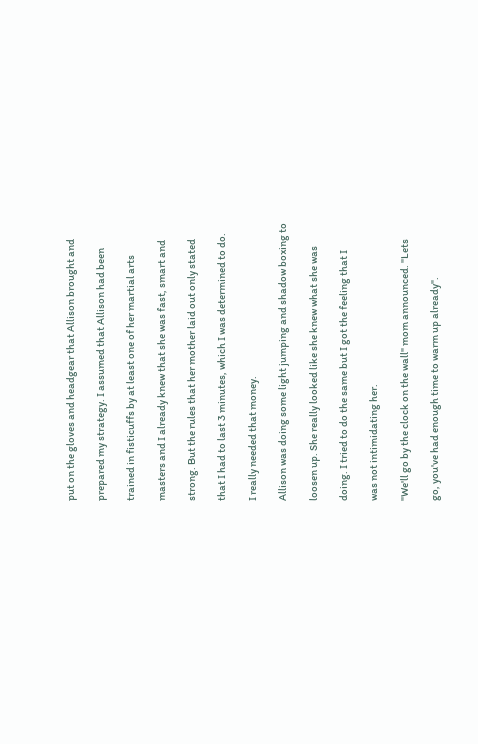put on the gloves and headgear that Allison brought and

prepared my strategy. I assumed that Allison had been

trained in fisticuffs by at least one of her martial arts

masters and I already knew that she was fast, smart and

strong. But the rules that her mother laid out only stated

that I had to last 3 minutes, which I was determined to do.

I really needed that money.

Allison was doing some light jumping and shadow boxing to

loosen up. She really looked like she knew what she was

doing. I tried to do the same but I got the feeling that I

was not intimidating her.

"We'll go by the clock on the wall" mom announced. "Lets

go, you've had enough time to warm up already".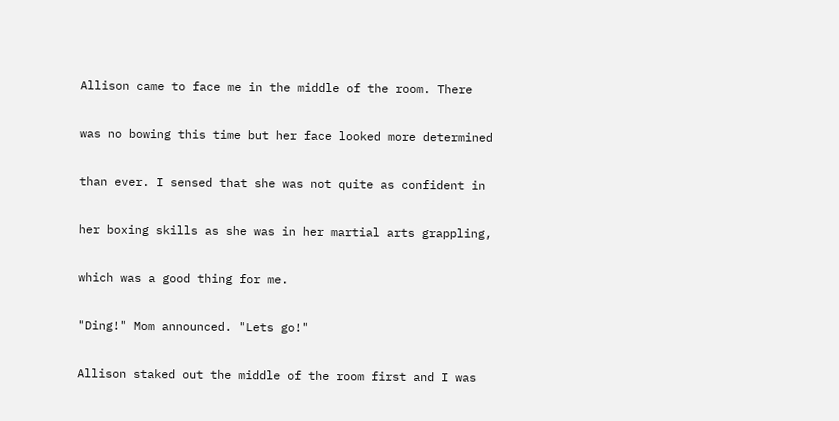Allison came to face me in the middle of the room. There

was no bowing this time but her face looked more determined

than ever. I sensed that she was not quite as confident in

her boxing skills as she was in her martial arts grappling,

which was a good thing for me.

"Ding!" Mom announced. "Lets go!"

Allison staked out the middle of the room first and I was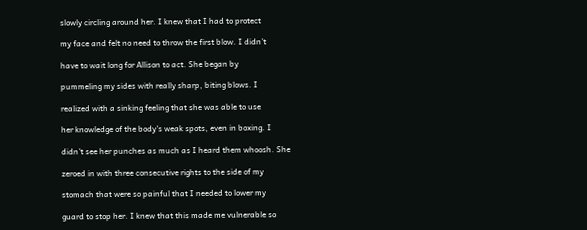slowly circling around her. I knew that I had to protect

my face and felt no need to throw the first blow. I didn't

have to wait long for Allison to act. She began by

pummeling my sides with really sharp, biting blows. I

realized with a sinking feeling that she was able to use

her knowledge of the body's weak spots, even in boxing. I

didn't see her punches as much as I heard them whoosh. She

zeroed in with three consecutive rights to the side of my

stomach that were so painful that I needed to lower my

guard to stop her. I knew that this made me vulnerable so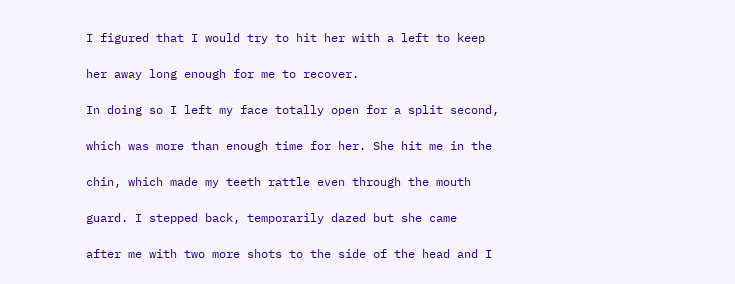I figured that I would try to hit her with a left to keep

her away long enough for me to recover.

In doing so I left my face totally open for a split second,

which was more than enough time for her. She hit me in the

chin, which made my teeth rattle even through the mouth

guard. I stepped back, temporarily dazed but she came

after me with two more shots to the side of the head and I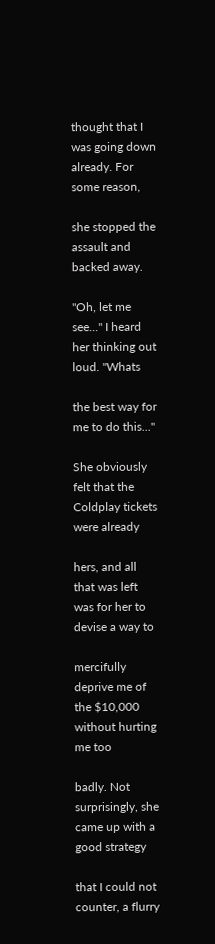thought that I was going down already. For some reason,

she stopped the assault and backed away.

"Oh, let me see..." I heard her thinking out loud. "Whats

the best way for me to do this..."

She obviously felt that the Coldplay tickets were already

hers, and all that was left was for her to devise a way to

mercifully deprive me of the $10,000 without hurting me too

badly. Not surprisingly, she came up with a good strategy

that I could not counter, a flurry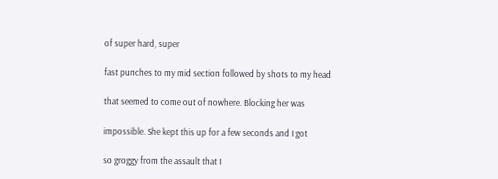of super hard, super

fast punches to my mid section followed by shots to my head

that seemed to come out of nowhere. Blocking her was

impossible. She kept this up for a few seconds and I got

so groggy from the assault that I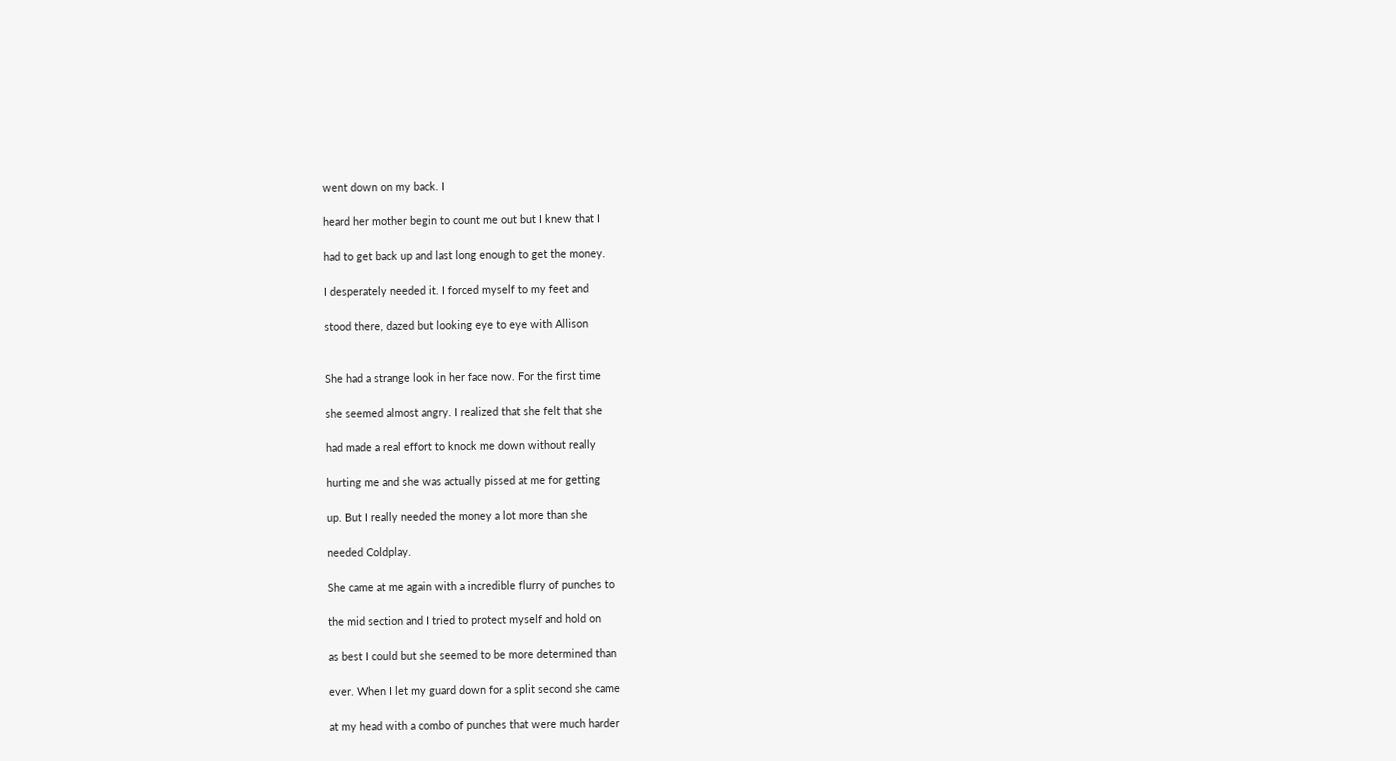went down on my back. I

heard her mother begin to count me out but I knew that I

had to get back up and last long enough to get the money.

I desperately needed it. I forced myself to my feet and

stood there, dazed but looking eye to eye with Allison


She had a strange look in her face now. For the first time

she seemed almost angry. I realized that she felt that she

had made a real effort to knock me down without really

hurting me and she was actually pissed at me for getting

up. But I really needed the money a lot more than she

needed Coldplay.

She came at me again with a incredible flurry of punches to

the mid section and I tried to protect myself and hold on

as best I could but she seemed to be more determined than

ever. When I let my guard down for a split second she came

at my head with a combo of punches that were much harder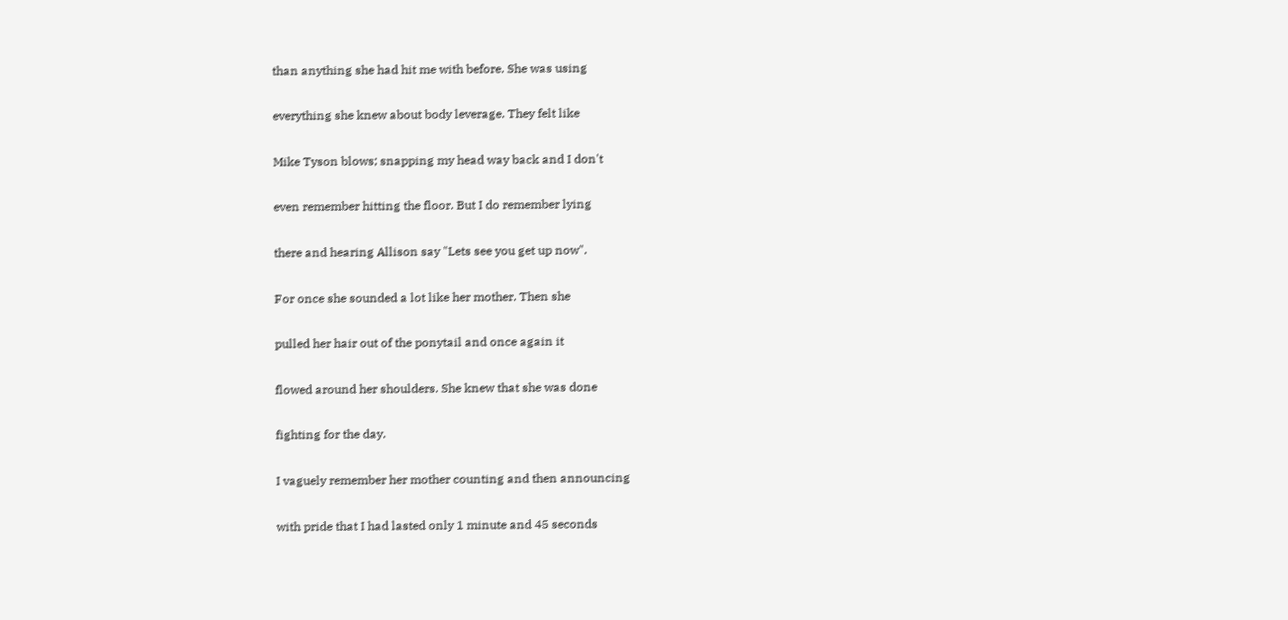than anything she had hit me with before. She was using

everything she knew about body leverage. They felt like

Mike Tyson blows; snapping my head way back and I don't

even remember hitting the floor. But I do remember lying

there and hearing Allison say "Lets see you get up now".

For once she sounded a lot like her mother. Then she

pulled her hair out of the ponytail and once again it

flowed around her shoulders. She knew that she was done

fighting for the day.

I vaguely remember her mother counting and then announcing

with pride that I had lasted only 1 minute and 45 seconds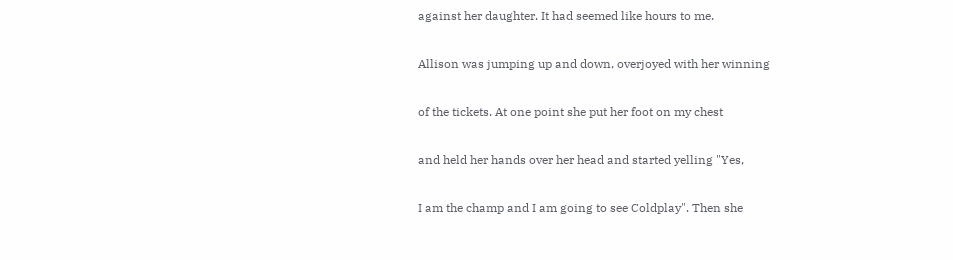against her daughter. It had seemed like hours to me.

Allison was jumping up and down, overjoyed with her winning

of the tickets. At one point she put her foot on my chest

and held her hands over her head and started yelling "Yes,

I am the champ and I am going to see Coldplay". Then she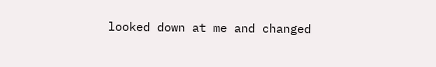looked down at me and changed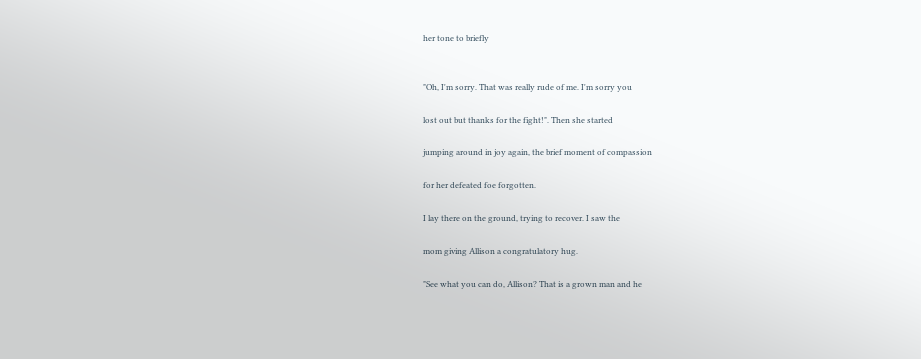her tone to briefly


"Oh, I'm sorry. That was really rude of me. I'm sorry you

lost out but thanks for the fight!". Then she started

jumping around in joy again, the brief moment of compassion

for her defeated foe forgotten.

I lay there on the ground, trying to recover. I saw the

mom giving Allison a congratulatory hug.

"See what you can do, Allison? That is a grown man and he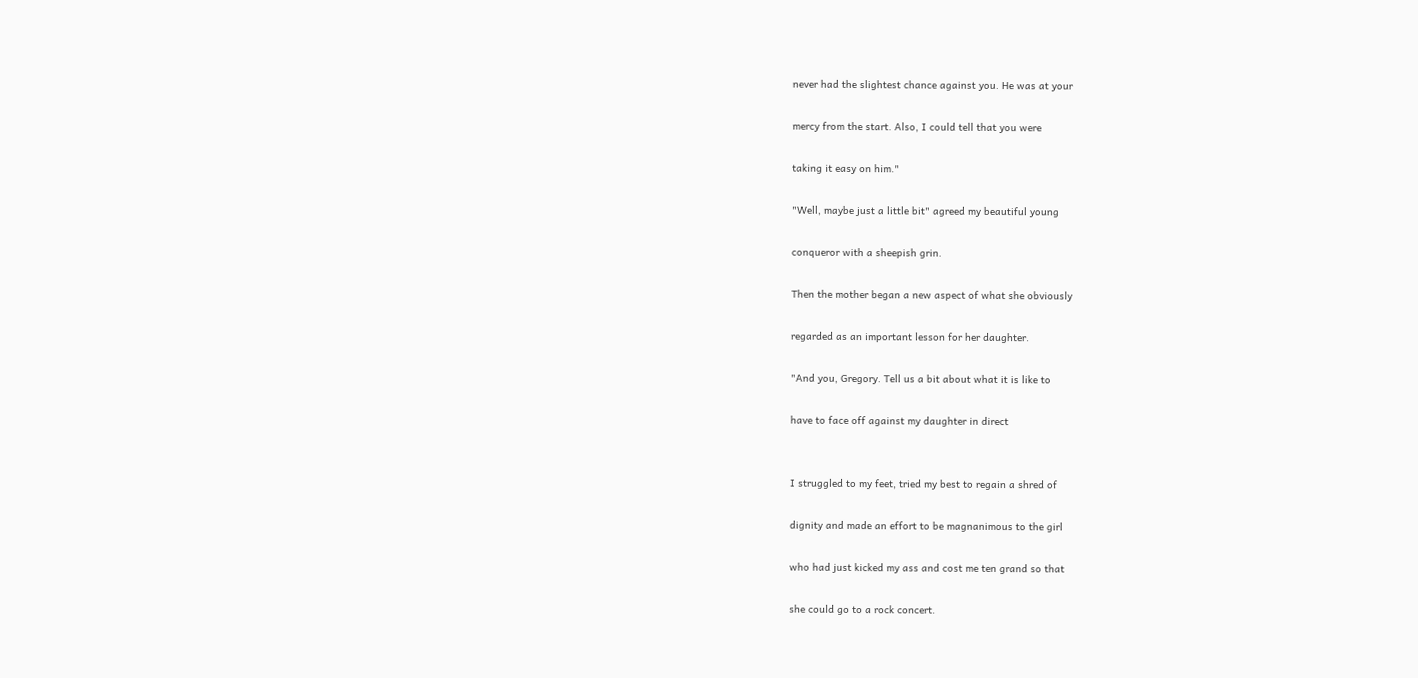never had the slightest chance against you. He was at your

mercy from the start. Also, I could tell that you were

taking it easy on him."

"Well, maybe just a little bit" agreed my beautiful young

conqueror with a sheepish grin.

Then the mother began a new aspect of what she obviously

regarded as an important lesson for her daughter.

"And you, Gregory. Tell us a bit about what it is like to

have to face off against my daughter in direct


I struggled to my feet, tried my best to regain a shred of

dignity and made an effort to be magnanimous to the girl

who had just kicked my ass and cost me ten grand so that

she could go to a rock concert.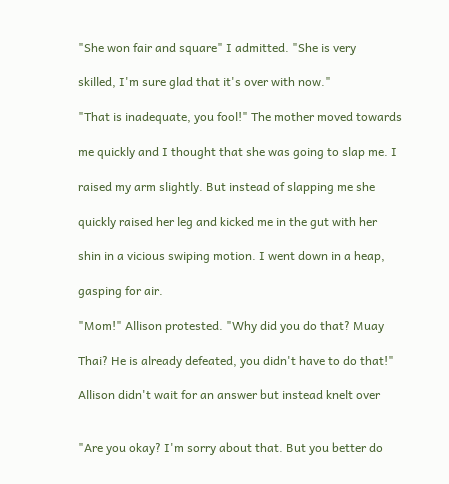"She won fair and square" I admitted. "She is very

skilled, I'm sure glad that it's over with now."

"That is inadequate, you fool!" The mother moved towards

me quickly and I thought that she was going to slap me. I

raised my arm slightly. But instead of slapping me she

quickly raised her leg and kicked me in the gut with her

shin in a vicious swiping motion. I went down in a heap,

gasping for air.

"Mom!" Allison protested. "Why did you do that? Muay

Thai? He is already defeated, you didn't have to do that!"

Allison didn't wait for an answer but instead knelt over


"Are you okay? I'm sorry about that. But you better do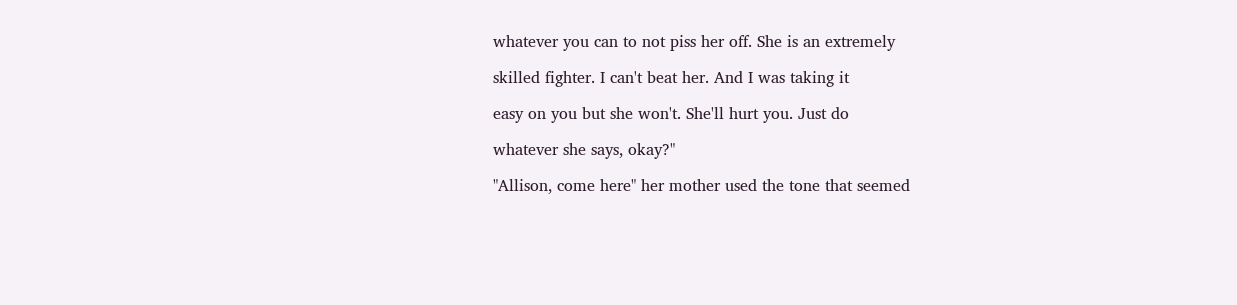whatever you can to not piss her off. She is an extremely

skilled fighter. I can't beat her. And I was taking it

easy on you but she won't. She'll hurt you. Just do

whatever she says, okay?"

"Allison, come here" her mother used the tone that seemed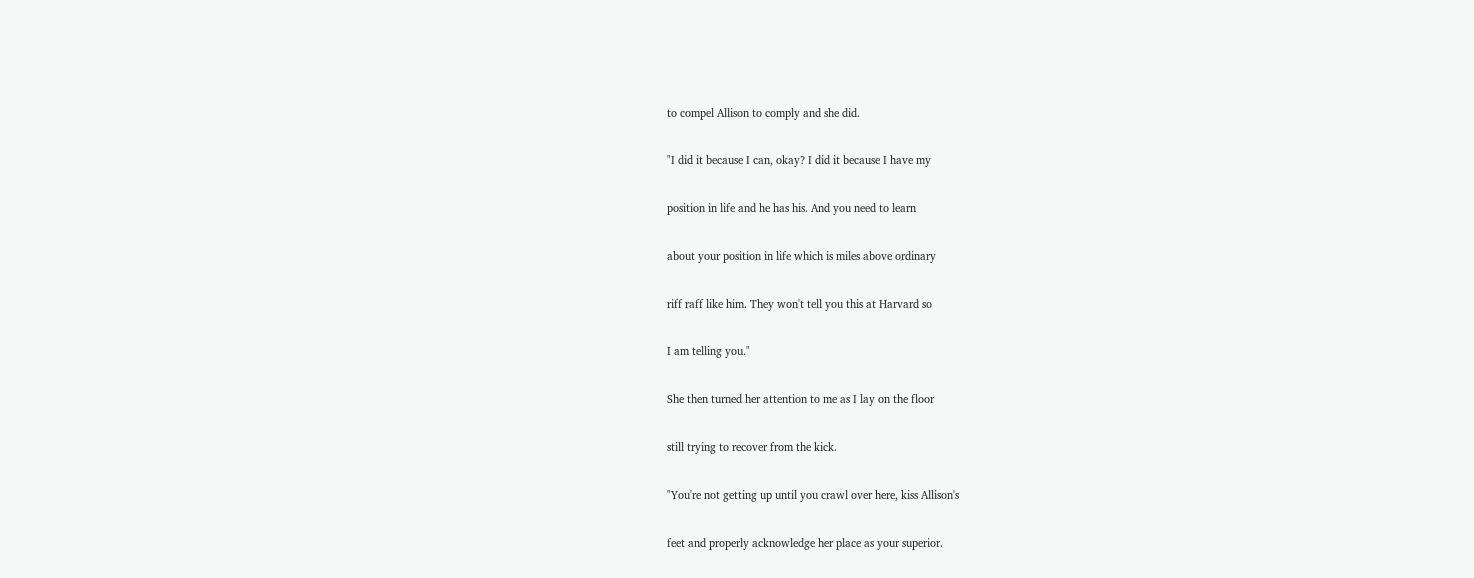to compel Allison to comply and she did.

"I did it because I can, okay? I did it because I have my

position in life and he has his. And you need to learn

about your position in life which is miles above ordinary

riff raff like him. They won't tell you this at Harvard so

I am telling you."

She then turned her attention to me as I lay on the floor

still trying to recover from the kick.

"You're not getting up until you crawl over here, kiss Allison's

feet and properly acknowledge her place as your superior.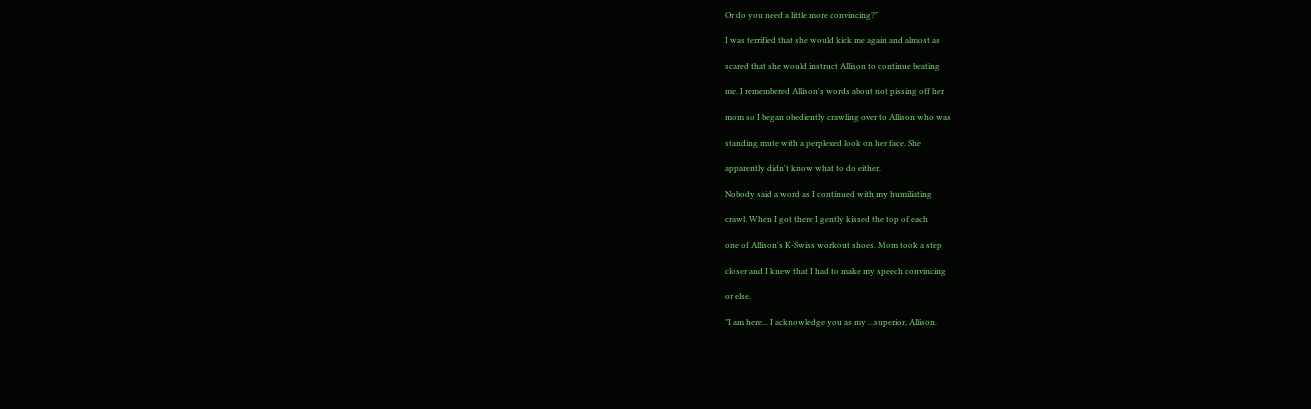Or do you need a little more convincing?"

I was terrified that she would kick me again and almost as

scared that she would instruct Allison to continue beating

me. I remembered Allison's words about not pissing off her

mom so I began obediently crawling over to Allison who was

standing mute with a perplexed look on her face. She

apparently didn't know what to do either.

Nobody said a word as I continued with my humiliating

crawl. When I got there I gently kissed the top of each

one of Allison's K-Swiss workout shoes. Mom took a step

closer and I knew that I had to make my speech convincing

or else.

"I am here... I acknowledge you as my ...superior, Allison.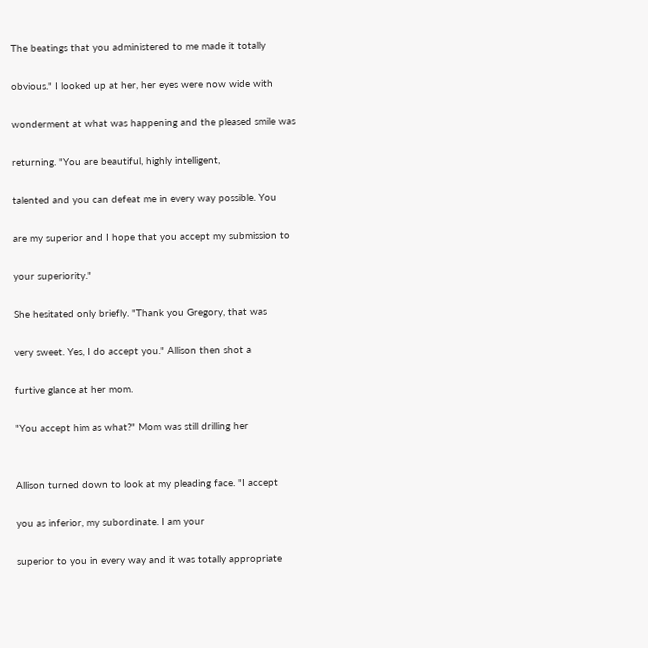The beatings that you administered to me made it totally

obvious." I looked up at her, her eyes were now wide with

wonderment at what was happening and the pleased smile was

returning. "You are beautiful, highly intelligent,

talented and you can defeat me in every way possible. You

are my superior and I hope that you accept my submission to

your superiority."

She hesitated only briefly. "Thank you Gregory, that was

very sweet. Yes, I do accept you." Allison then shot a

furtive glance at her mom.

"You accept him as what?" Mom was still drilling her


Allison turned down to look at my pleading face. "I accept

you as inferior, my subordinate. I am your

superior to you in every way and it was totally appropriate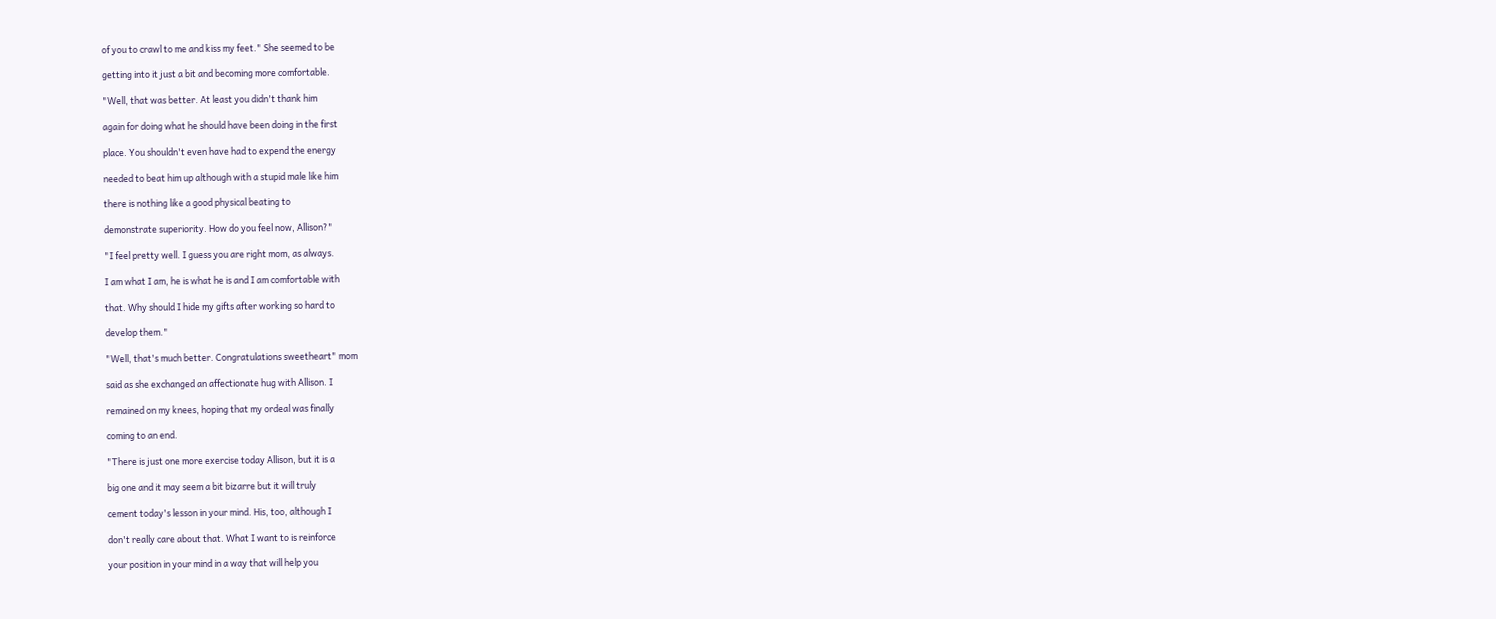of you to crawl to me and kiss my feet." She seemed to be

getting into it just a bit and becoming more comfortable.

"Well, that was better. At least you didn't thank him

again for doing what he should have been doing in the first

place. You shouldn't even have had to expend the energy

needed to beat him up although with a stupid male like him

there is nothing like a good physical beating to

demonstrate superiority. How do you feel now, Allison?"

"I feel pretty well. I guess you are right mom, as always.

I am what I am, he is what he is and I am comfortable with

that. Why should I hide my gifts after working so hard to

develop them."

"Well, that's much better. Congratulations sweetheart" mom

said as she exchanged an affectionate hug with Allison. I

remained on my knees, hoping that my ordeal was finally

coming to an end.

"There is just one more exercise today Allison, but it is a

big one and it may seem a bit bizarre but it will truly

cement today's lesson in your mind. His, too, although I

don't really care about that. What I want to is reinforce

your position in your mind in a way that will help you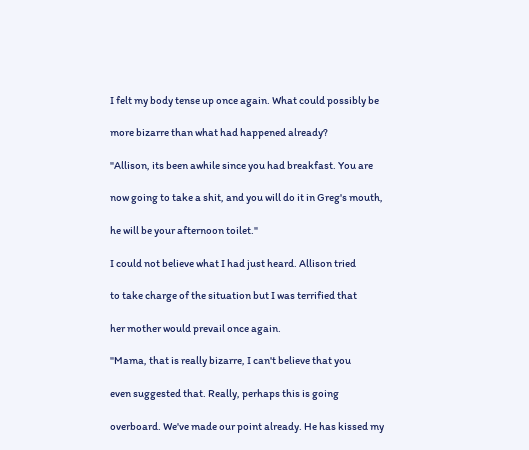I felt my body tense up once again. What could possibly be

more bizarre than what had happened already?

"Allison, its been awhile since you had breakfast. You are

now going to take a shit, and you will do it in Greg's mouth,

he will be your afternoon toilet."

I could not believe what I had just heard. Allison tried

to take charge of the situation but I was terrified that

her mother would prevail once again.

"Mama, that is really bizarre, I can't believe that you

even suggested that. Really, perhaps this is going

overboard. We've made our point already. He has kissed my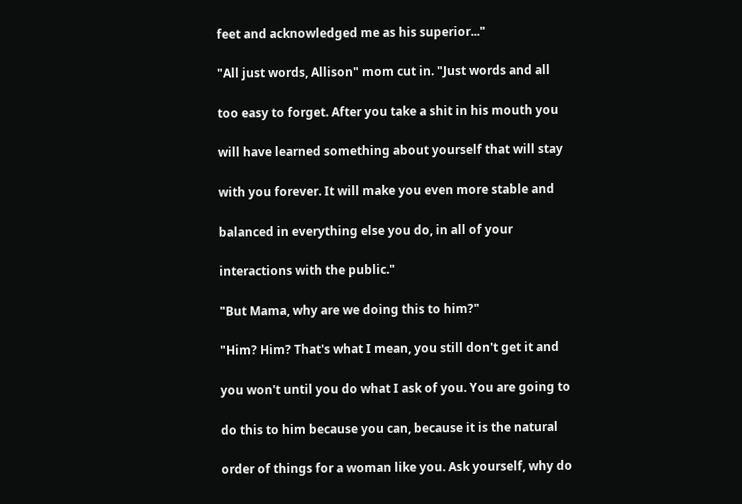feet and acknowledged me as his superior..."

"All just words, Allison" mom cut in. "Just words and all

too easy to forget. After you take a shit in his mouth you

will have learned something about yourself that will stay

with you forever. It will make you even more stable and

balanced in everything else you do, in all of your

interactions with the public."

"But Mama, why are we doing this to him?"

"Him? Him? That's what I mean, you still don't get it and

you won't until you do what I ask of you. You are going to

do this to him because you can, because it is the natural

order of things for a woman like you. Ask yourself, why do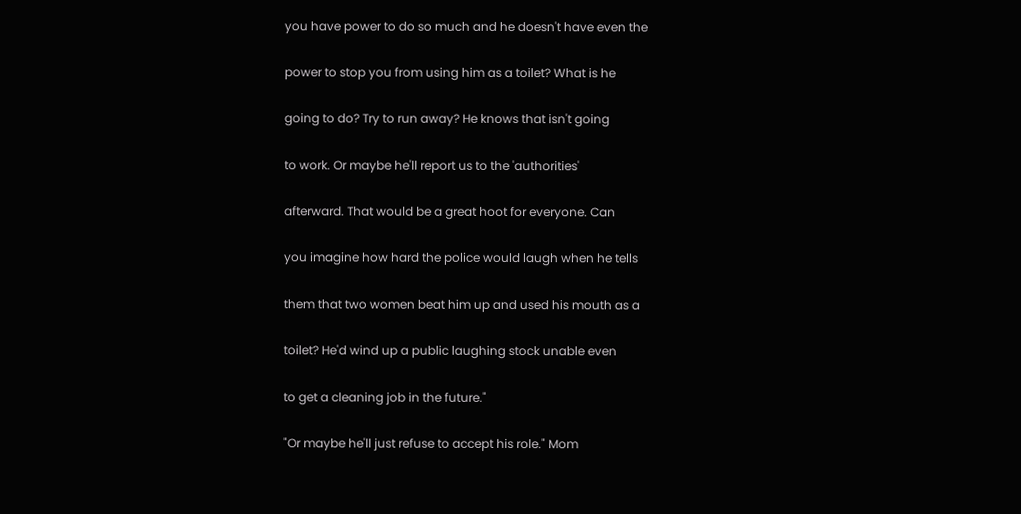you have power to do so much and he doesn't have even the

power to stop you from using him as a toilet? What is he

going to do? Try to run away? He knows that isn't going

to work. Or maybe he'll report us to the 'authorities'

afterward. That would be a great hoot for everyone. Can

you imagine how hard the police would laugh when he tells

them that two women beat him up and used his mouth as a

toilet? He'd wind up a public laughing stock unable even

to get a cleaning job in the future."

"Or maybe he'll just refuse to accept his role." Mom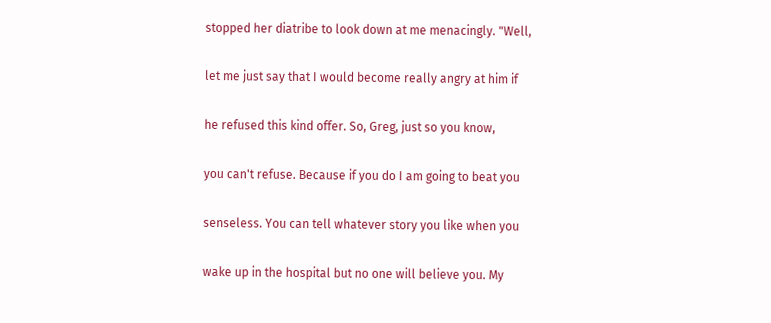stopped her diatribe to look down at me menacingly. "Well,

let me just say that I would become really angry at him if

he refused this kind offer. So, Greg, just so you know,

you can't refuse. Because if you do I am going to beat you

senseless. You can tell whatever story you like when you

wake up in the hospital but no one will believe you. My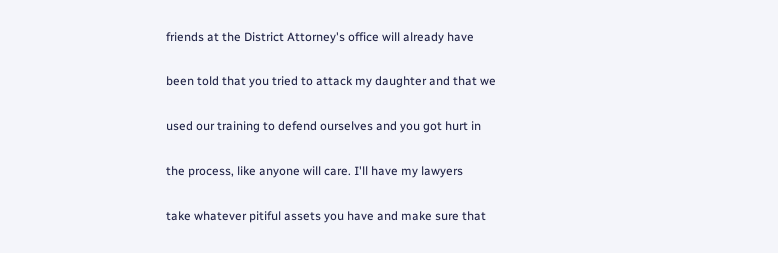friends at the District Attorney's office will already have

been told that you tried to attack my daughter and that we

used our training to defend ourselves and you got hurt in

the process, like anyone will care. I'll have my lawyers

take whatever pitiful assets you have and make sure that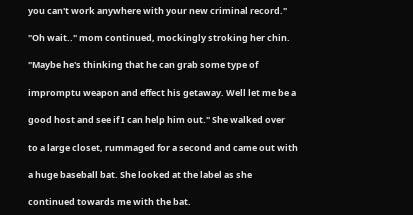you can't work anywhere with your new criminal record."

"Oh wait.." mom continued, mockingly stroking her chin.

"Maybe he's thinking that he can grab some type of

impromptu weapon and effect his getaway. Well let me be a

good host and see if I can help him out." She walked over

to a large closet, rummaged for a second and came out with

a huge baseball bat. She looked at the label as she

continued towards me with the bat.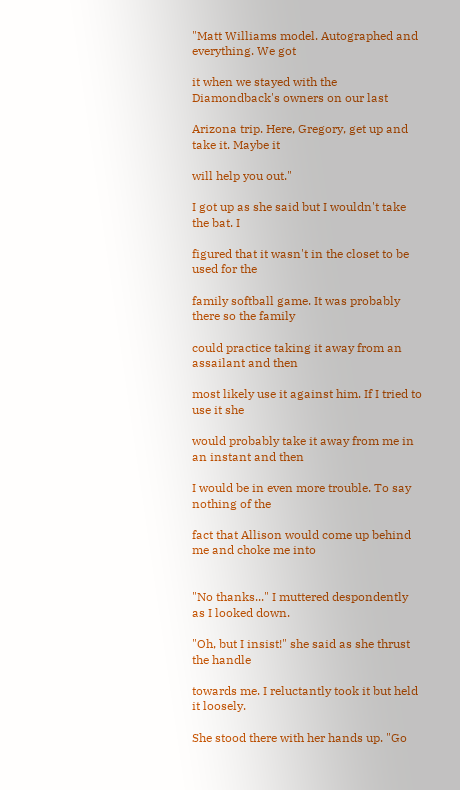"Matt Williams model. Autographed and everything. We got

it when we stayed with the Diamondback's owners on our last

Arizona trip. Here, Gregory, get up and take it. Maybe it

will help you out."

I got up as she said but I wouldn't take the bat. I

figured that it wasn't in the closet to be used for the

family softball game. It was probably there so the family

could practice taking it away from an assailant and then

most likely use it against him. If I tried to use it she

would probably take it away from me in an instant and then

I would be in even more trouble. To say nothing of the

fact that Allison would come up behind me and choke me into


"No thanks..." I muttered despondently as I looked down.

"Oh, but I insist!" she said as she thrust the handle

towards me. I reluctantly took it but held it loosely.

She stood there with her hands up. "Go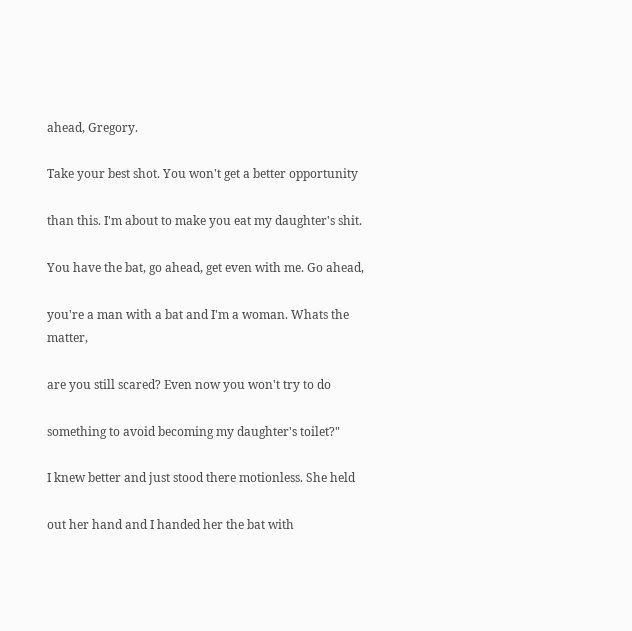ahead, Gregory.

Take your best shot. You won't get a better opportunity

than this. I'm about to make you eat my daughter's shit.

You have the bat, go ahead, get even with me. Go ahead,

you're a man with a bat and I'm a woman. Whats the matter,

are you still scared? Even now you won't try to do

something to avoid becoming my daughter's toilet?"

I knew better and just stood there motionless. She held

out her hand and I handed her the bat with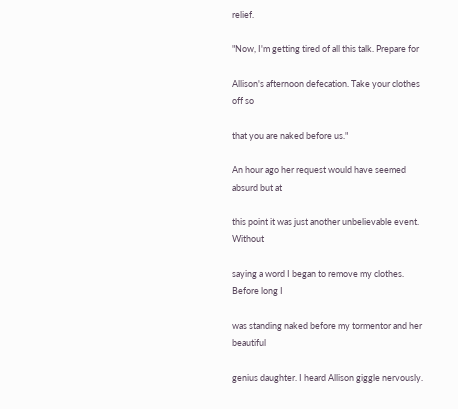relief.

"Now, I'm getting tired of all this talk. Prepare for

Allison's afternoon defecation. Take your clothes off so

that you are naked before us."

An hour ago her request would have seemed absurd but at

this point it was just another unbelievable event. Without

saying a word I began to remove my clothes. Before long I

was standing naked before my tormentor and her beautiful

genius daughter. I heard Allison giggle nervously.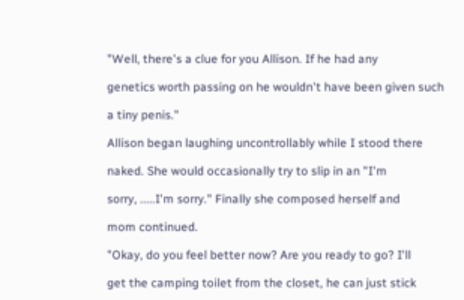"Well, there's a clue for you Allison. If he had any

genetics worth passing on he wouldn't have been given such

a tiny penis."

Allison began laughing uncontrollably while I stood there

naked. She would occasionally try to slip in an "I'm

sorry, .....I'm sorry." Finally she composed herself and

mom continued.

"Okay, do you feel better now? Are you ready to go? I'll

get the camping toilet from the closet, he can just stick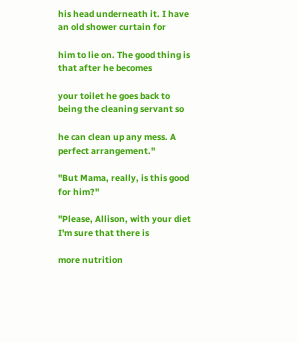his head underneath it. I have an old shower curtain for

him to lie on. The good thing is that after he becomes

your toilet he goes back to being the cleaning servant so

he can clean up any mess. A perfect arrangement."

"But Mama, really, is this good for him?"

"Please, Allison, with your diet I'm sure that there is

more nutrition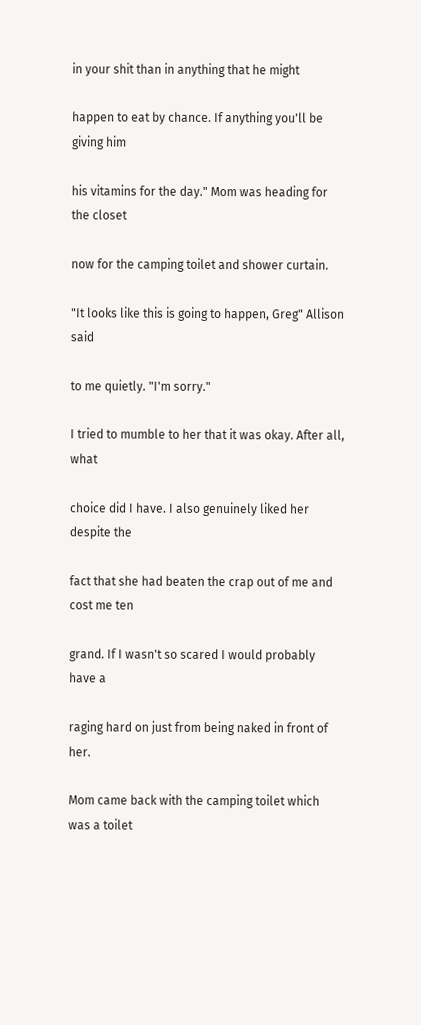in your shit than in anything that he might

happen to eat by chance. If anything you'll be giving him

his vitamins for the day." Mom was heading for the closet

now for the camping toilet and shower curtain.

"It looks like this is going to happen, Greg" Allison said

to me quietly. "I'm sorry."

I tried to mumble to her that it was okay. After all, what

choice did I have. I also genuinely liked her despite the

fact that she had beaten the crap out of me and cost me ten

grand. If I wasn't so scared I would probably have a

raging hard on just from being naked in front of her.

Mom came back with the camping toilet which was a toilet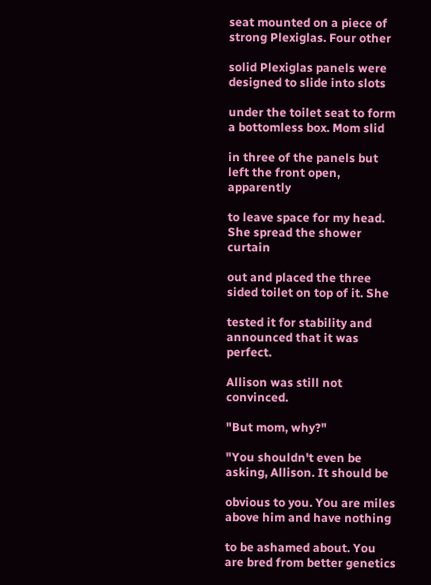seat mounted on a piece of strong Plexiglas. Four other

solid Plexiglas panels were designed to slide into slots

under the toilet seat to form a bottomless box. Mom slid

in three of the panels but left the front open, apparently

to leave space for my head. She spread the shower curtain

out and placed the three sided toilet on top of it. She

tested it for stability and announced that it was perfect.

Allison was still not convinced.

"But mom, why?"

"You shouldn't even be asking, Allison. It should be

obvious to you. You are miles above him and have nothing

to be ashamed about. You are bred from better genetics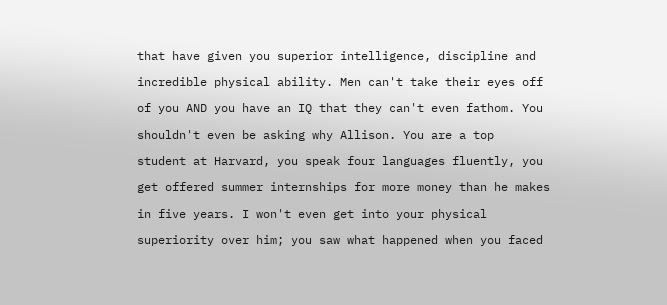that have given you superior intelligence, discipline and

incredible physical ability. Men can't take their eyes off

of you AND you have an IQ that they can't even fathom. You

shouldn't even be asking why Allison. You are a top

student at Harvard, you speak four languages fluently, you

get offered summer internships for more money than he makes

in five years. I won't even get into your physical

superiority over him; you saw what happened when you faced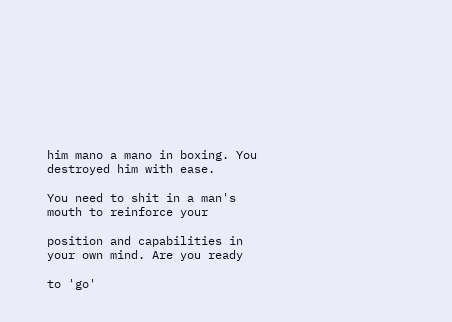him mano a mano in boxing. You destroyed him with ease.

You need to shit in a man's mouth to reinforce your

position and capabilities in your own mind. Are you ready

to 'go'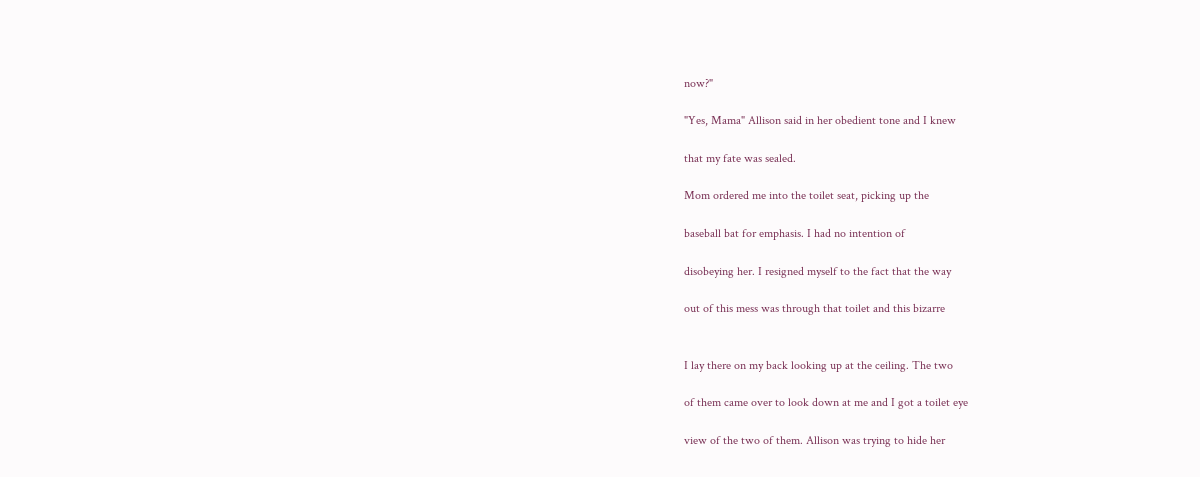now?"

"Yes, Mama" Allison said in her obedient tone and I knew

that my fate was sealed.

Mom ordered me into the toilet seat, picking up the

baseball bat for emphasis. I had no intention of

disobeying her. I resigned myself to the fact that the way

out of this mess was through that toilet and this bizarre


I lay there on my back looking up at the ceiling. The two

of them came over to look down at me and I got a toilet eye

view of the two of them. Allison was trying to hide her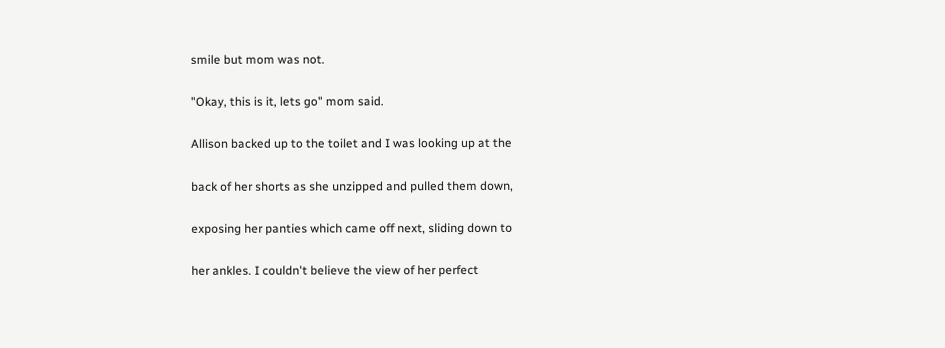smile but mom was not.

"Okay, this is it, lets go" mom said.

Allison backed up to the toilet and I was looking up at the

back of her shorts as she unzipped and pulled them down,

exposing her panties which came off next, sliding down to

her ankles. I couldn't believe the view of her perfect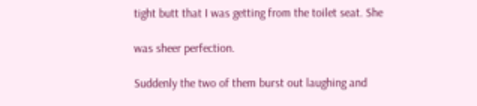tight butt that I was getting from the toilet seat. She

was sheer perfection.

Suddenly the two of them burst out laughing and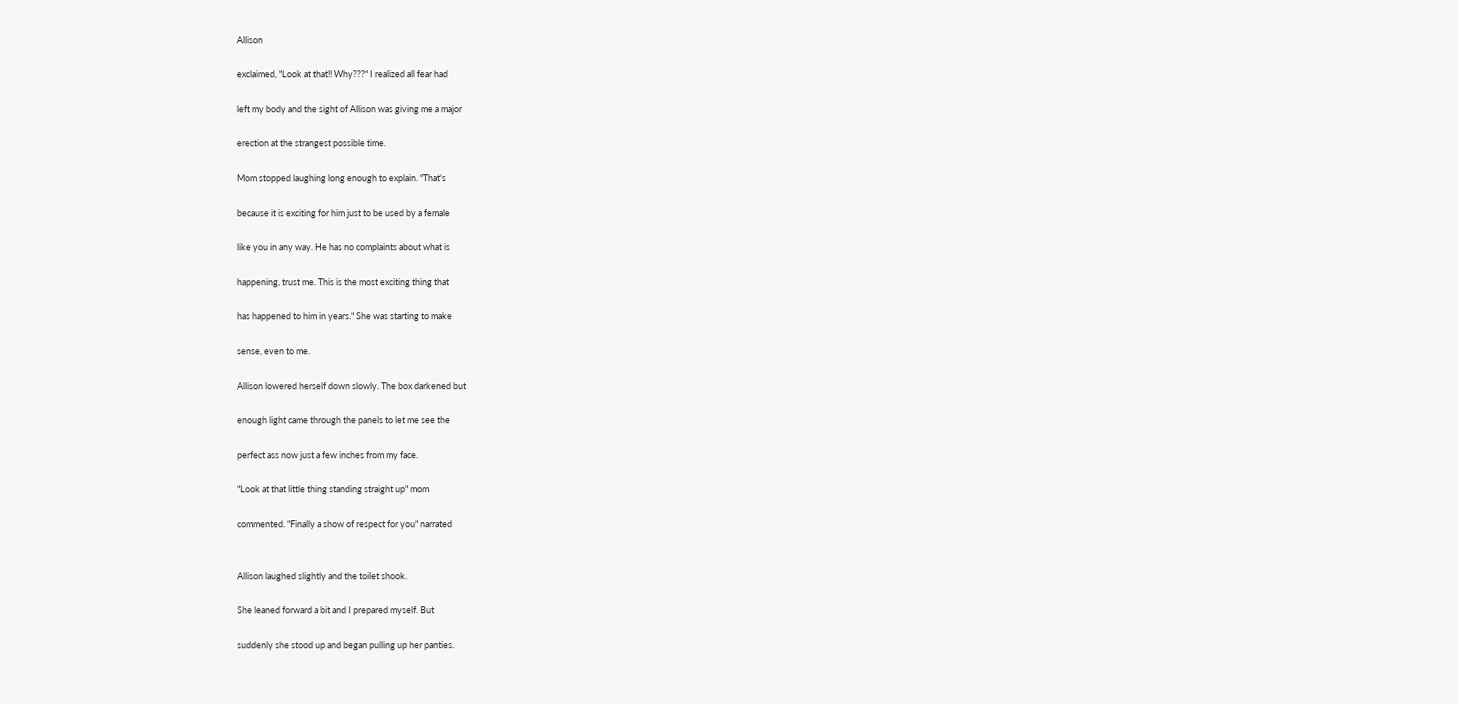Allison

exclaimed, "Look at that!! Why???" I realized all fear had

left my body and the sight of Allison was giving me a major

erection at the strangest possible time.

Mom stopped laughing long enough to explain. "That's

because it is exciting for him just to be used by a female

like you in any way. He has no complaints about what is

happening, trust me. This is the most exciting thing that

has happened to him in years." She was starting to make

sense, even to me.

Allison lowered herself down slowly. The box darkened but

enough light came through the panels to let me see the

perfect ass now just a few inches from my face.

"Look at that little thing standing straight up" mom

commented. "Finally a show of respect for you" narrated


Allison laughed slightly and the toilet shook.

She leaned forward a bit and I prepared myself. But

suddenly she stood up and began pulling up her panties.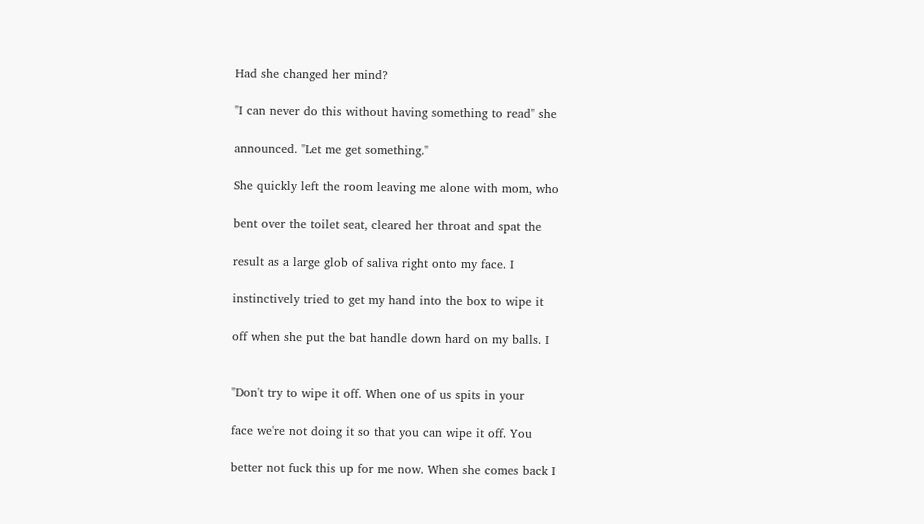Had she changed her mind?

"I can never do this without having something to read" she

announced. "Let me get something."

She quickly left the room leaving me alone with mom, who

bent over the toilet seat, cleared her throat and spat the

result as a large glob of saliva right onto my face. I

instinctively tried to get my hand into the box to wipe it

off when she put the bat handle down hard on my balls. I


"Don't try to wipe it off. When one of us spits in your

face we're not doing it so that you can wipe it off. You

better not fuck this up for me now. When she comes back I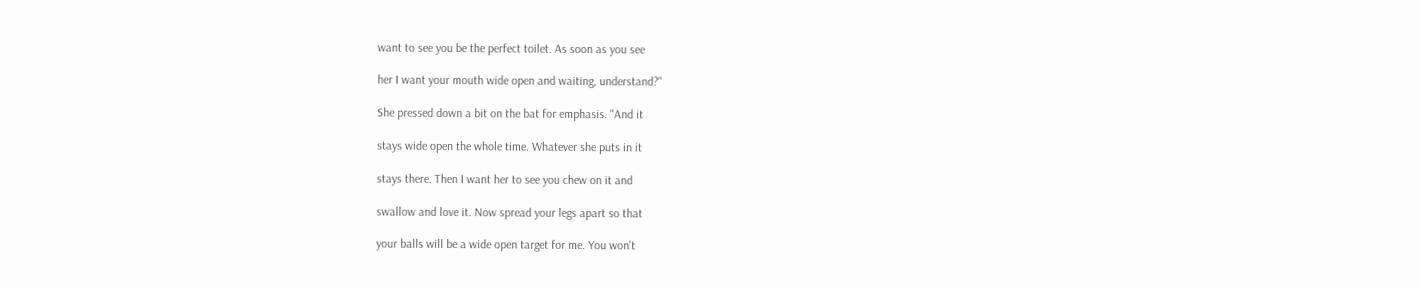want to see you be the perfect toilet. As soon as you see

her I want your mouth wide open and waiting, understand?"

She pressed down a bit on the bat for emphasis. "And it

stays wide open the whole time. Whatever she puts in it

stays there. Then I want her to see you chew on it and

swallow and love it. Now spread your legs apart so that

your balls will be a wide open target for me. You won't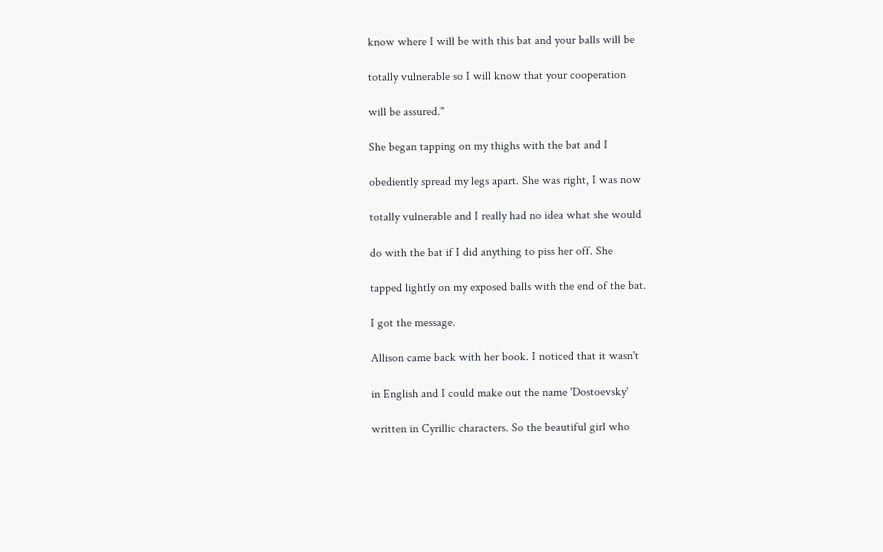know where I will be with this bat and your balls will be

totally vulnerable so I will know that your cooperation

will be assured."

She began tapping on my thighs with the bat and I

obediently spread my legs apart. She was right, I was now

totally vulnerable and I really had no idea what she would

do with the bat if I did anything to piss her off. She

tapped lightly on my exposed balls with the end of the bat.

I got the message.

Allison came back with her book. I noticed that it wasn't

in English and I could make out the name 'Dostoevsky'

written in Cyrillic characters. So the beautiful girl who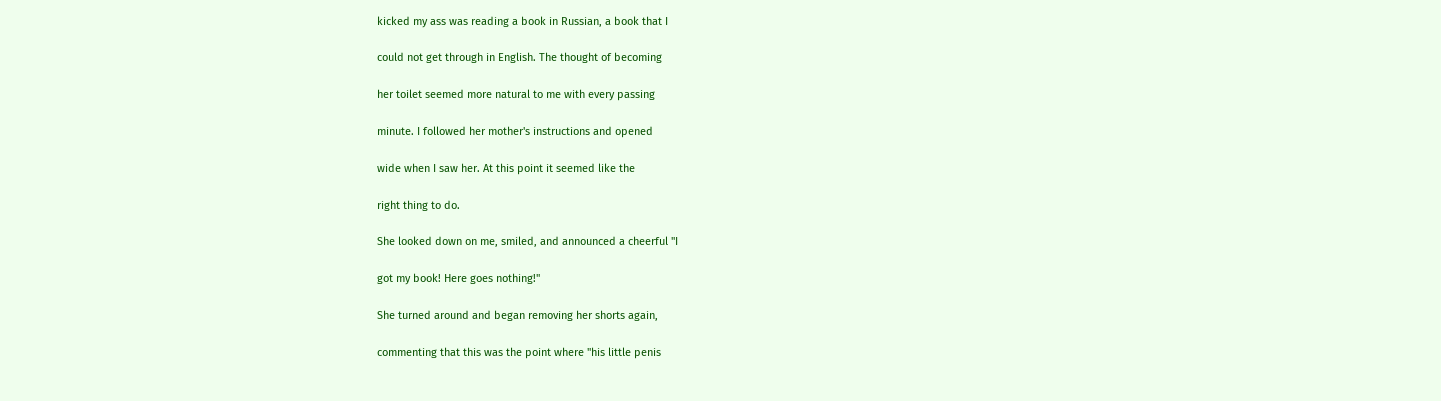kicked my ass was reading a book in Russian, a book that I

could not get through in English. The thought of becoming

her toilet seemed more natural to me with every passing

minute. I followed her mother's instructions and opened

wide when I saw her. At this point it seemed like the

right thing to do.

She looked down on me, smiled, and announced a cheerful "I

got my book! Here goes nothing!"

She turned around and began removing her shorts again,

commenting that this was the point where "his little penis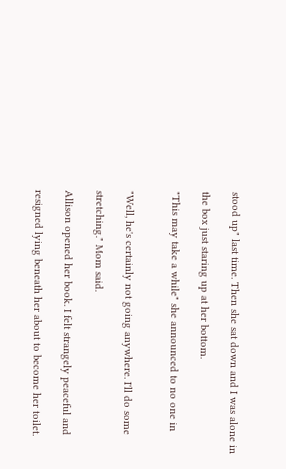stood up" last time. Then she sat down and I was alone in

the box just staring up at her bottom.

"This may take a while" she announced to no one in


"Well, he's certainly not going anywhere. I'll do some

stretching." Mom said.

Allison opened her book. I felt strangely peaceful and

resigned lying beneath her about to become her toilet.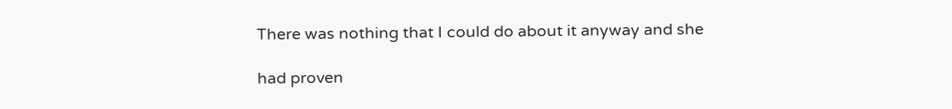There was nothing that I could do about it anyway and she

had proven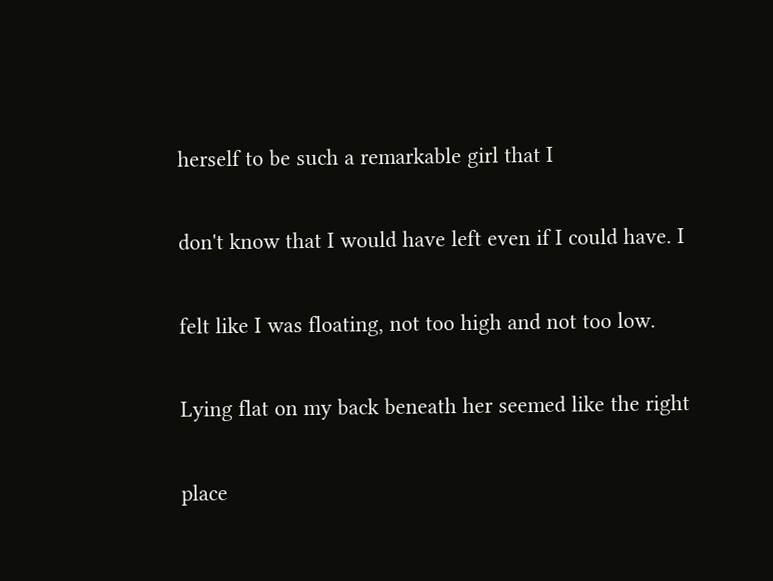herself to be such a remarkable girl that I

don't know that I would have left even if I could have. I

felt like I was floating, not too high and not too low.

Lying flat on my back beneath her seemed like the right

place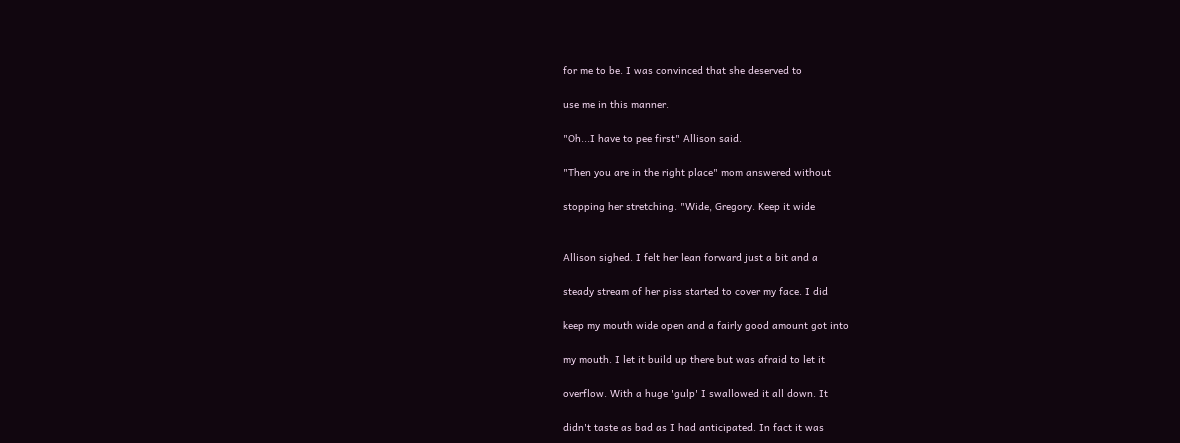for me to be. I was convinced that she deserved to

use me in this manner.

"Oh...I have to pee first" Allison said.

"Then you are in the right place" mom answered without

stopping her stretching. "Wide, Gregory. Keep it wide


Allison sighed. I felt her lean forward just a bit and a

steady stream of her piss started to cover my face. I did

keep my mouth wide open and a fairly good amount got into

my mouth. I let it build up there but was afraid to let it

overflow. With a huge 'gulp' I swallowed it all down. It

didn't taste as bad as I had anticipated. In fact it was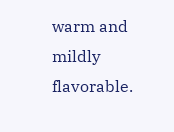warm and mildly flavorable.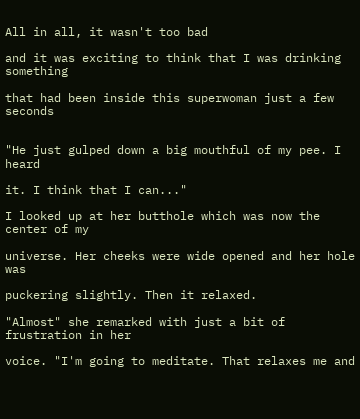All in all, it wasn't too bad

and it was exciting to think that I was drinking something

that had been inside this superwoman just a few seconds


"He just gulped down a big mouthful of my pee. I heard

it. I think that I can..."

I looked up at her butthole which was now the center of my

universe. Her cheeks were wide opened and her hole was

puckering slightly. Then it relaxed.

"Almost" she remarked with just a bit of frustration in her

voice. "I'm going to meditate. That relaxes me and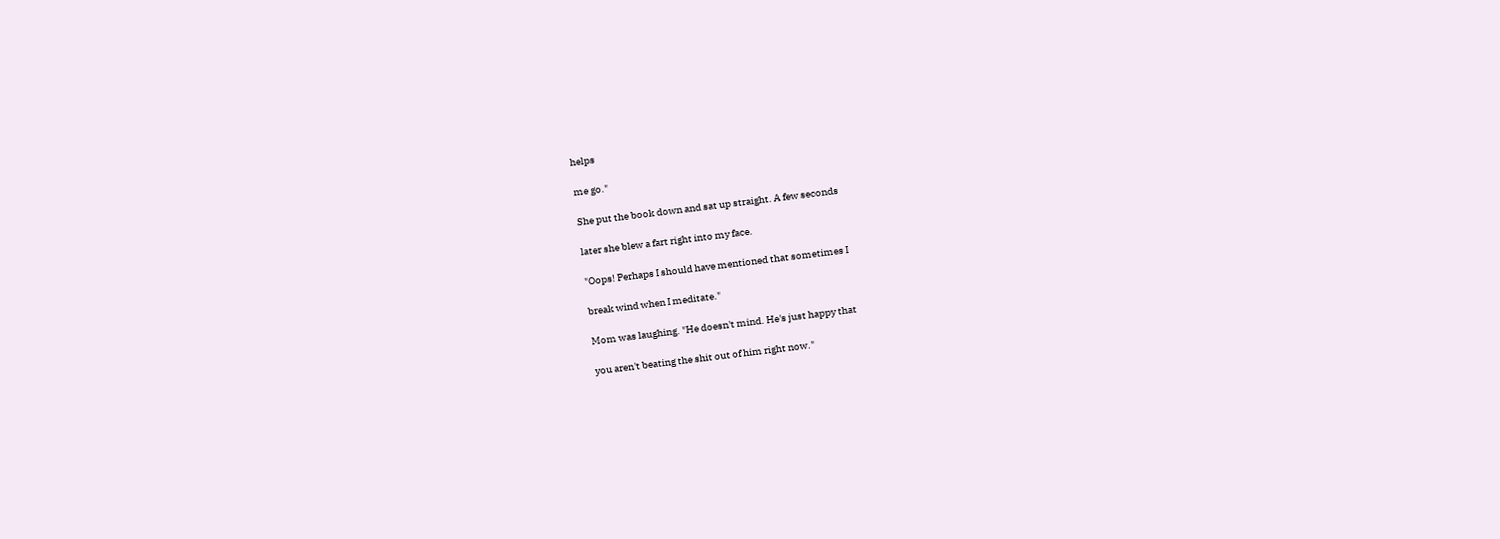helps

me go."

She put the book down and sat up straight. A few seconds

later she blew a fart right into my face.

"Oops! Perhaps I should have mentioned that sometimes I

break wind when I meditate."

Mom was laughing. "He doesn't mind. He's just happy that

you aren't beating the shit out of him right now."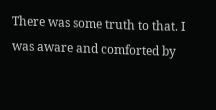There was some truth to that. I was aware and comforted by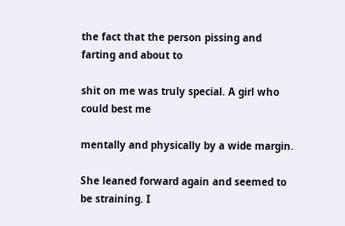the fact that the person pissing and farting and about to

shit on me was truly special. A girl who could best me

mentally and physically by a wide margin.

She leaned forward again and seemed to be straining. I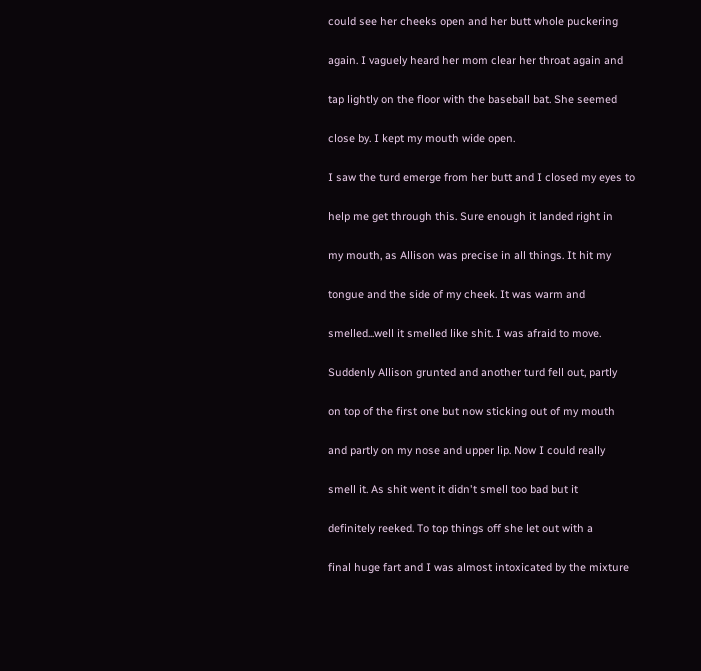could see her cheeks open and her butt whole puckering

again. I vaguely heard her mom clear her throat again and

tap lightly on the floor with the baseball bat. She seemed

close by. I kept my mouth wide open.

I saw the turd emerge from her butt and I closed my eyes to

help me get through this. Sure enough it landed right in

my mouth, as Allison was precise in all things. It hit my

tongue and the side of my cheek. It was warm and

smelled...well it smelled like shit. I was afraid to move.

Suddenly Allison grunted and another turd fell out, partly

on top of the first one but now sticking out of my mouth

and partly on my nose and upper lip. Now I could really

smell it. As shit went it didn't smell too bad but it

definitely reeked. To top things off she let out with a

final huge fart and I was almost intoxicated by the mixture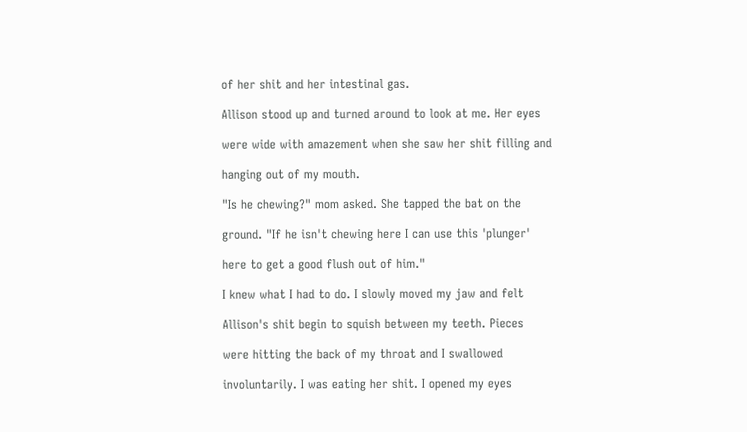of her shit and her intestinal gas.

Allison stood up and turned around to look at me. Her eyes

were wide with amazement when she saw her shit filling and

hanging out of my mouth.

"Is he chewing?" mom asked. She tapped the bat on the

ground. "If he isn't chewing here I can use this 'plunger'

here to get a good flush out of him."

I knew what I had to do. I slowly moved my jaw and felt

Allison's shit begin to squish between my teeth. Pieces

were hitting the back of my throat and I swallowed

involuntarily. I was eating her shit. I opened my eyes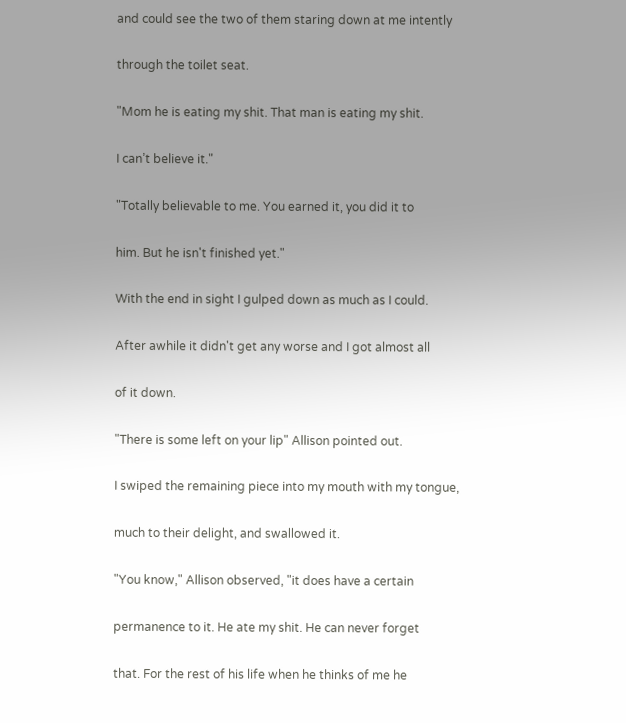and could see the two of them staring down at me intently

through the toilet seat.

"Mom he is eating my shit. That man is eating my shit.

I can’t believe it."

"Totally believable to me. You earned it, you did it to

him. But he isn't finished yet."

With the end in sight I gulped down as much as I could.

After awhile it didn't get any worse and I got almost all

of it down.

"There is some left on your lip" Allison pointed out.

I swiped the remaining piece into my mouth with my tongue,

much to their delight, and swallowed it.

"You know," Allison observed, "it does have a certain

permanence to it. He ate my shit. He can never forget

that. For the rest of his life when he thinks of me he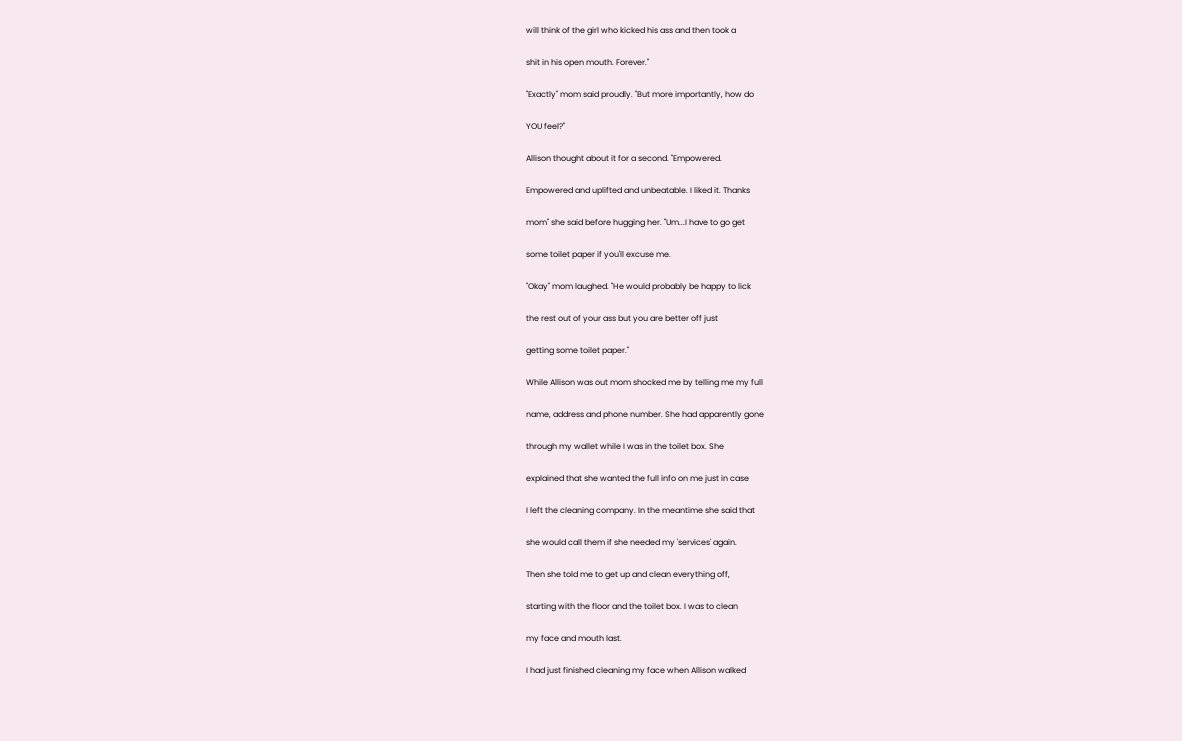will think of the girl who kicked his ass and then took a

shit in his open mouth. Forever."

"Exactly" mom said proudly. "But more importantly, how do

YOU feel?"

Allison thought about it for a second. "Empowered.

Empowered and uplifted and unbeatable. I liked it. Thanks

mom" she said before hugging her. "Um...I have to go get

some toilet paper if you'll excuse me.

"Okay" mom laughed. "He would probably be happy to lick

the rest out of your ass but you are better off just

getting some toilet paper."

While Allison was out mom shocked me by telling me my full

name, address and phone number. She had apparently gone

through my wallet while I was in the toilet box. She

explained that she wanted the full info on me just in case

I left the cleaning company. In the meantime she said that

she would call them if she needed my 'services' again.

Then she told me to get up and clean everything off,

starting with the floor and the toilet box. I was to clean

my face and mouth last.

I had just finished cleaning my face when Allison walked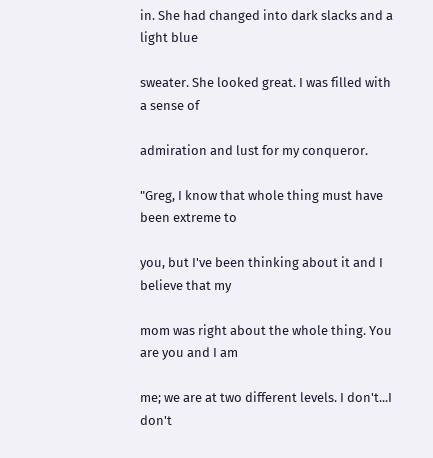in. She had changed into dark slacks and a light blue

sweater. She looked great. I was filled with a sense of

admiration and lust for my conqueror.

"Greg, I know that whole thing must have been extreme to

you, but I've been thinking about it and I believe that my

mom was right about the whole thing. You are you and I am

me; we are at two different levels. I don't...I don't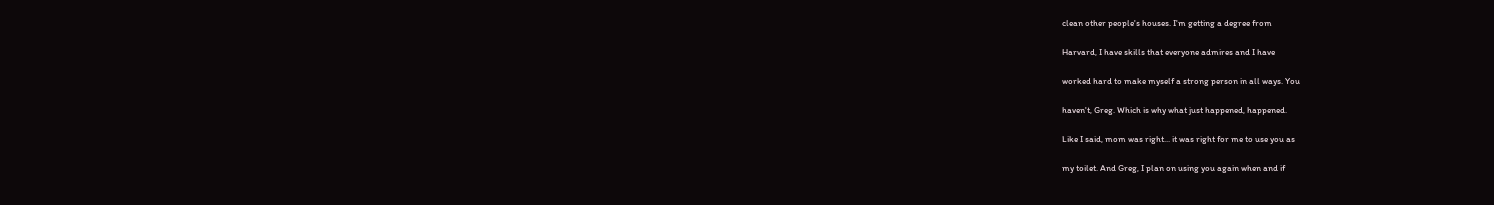clean other people's houses. I'm getting a degree from

Harvard, I have skills that everyone admires and I have

worked hard to make myself a strong person in all ways. You

haven't, Greg. Which is why what just happened, happened.

Like I said, mom was right... it was right for me to use you as

my toilet. And Greg, I plan on using you again when and if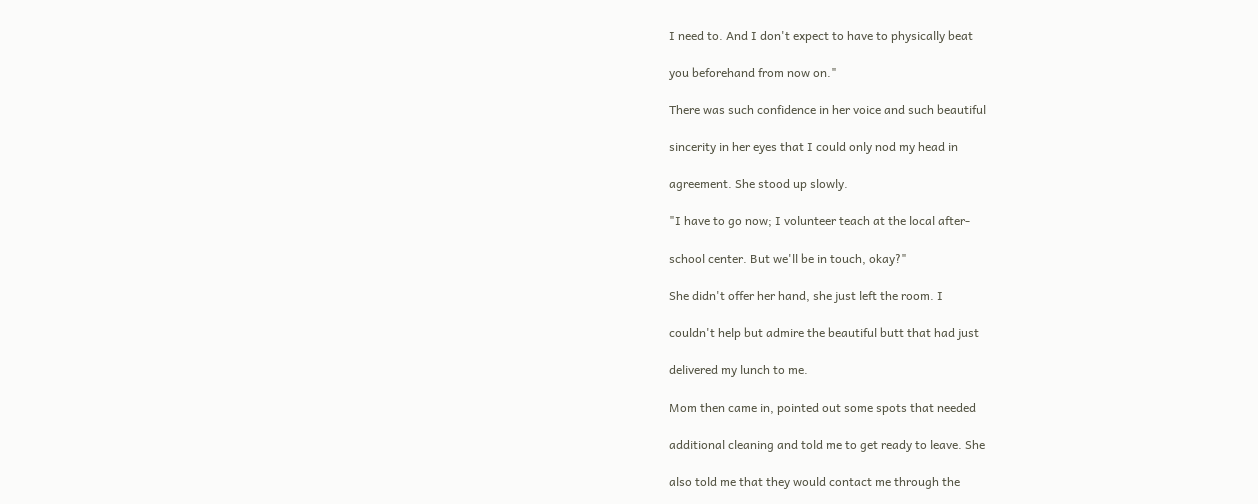I need to. And I don't expect to have to physically beat

you beforehand from now on."

There was such confidence in her voice and such beautiful

sincerity in her eyes that I could only nod my head in

agreement. She stood up slowly.

"I have to go now; I volunteer teach at the local after-

school center. But we'll be in touch, okay?"

She didn't offer her hand, she just left the room. I

couldn't help but admire the beautiful butt that had just

delivered my lunch to me.

Mom then came in, pointed out some spots that needed

additional cleaning and told me to get ready to leave. She

also told me that they would contact me through the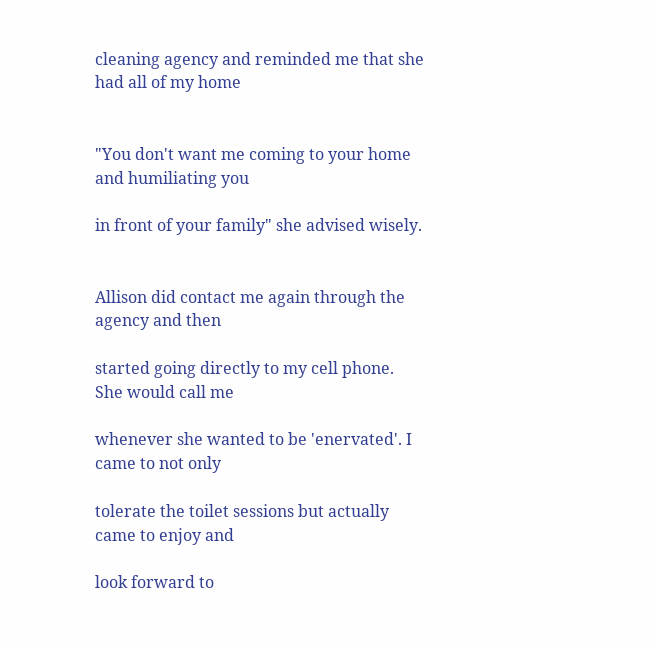cleaning agency and reminded me that she had all of my home


"You don't want me coming to your home and humiliating you

in front of your family" she advised wisely.


Allison did contact me again through the agency and then

started going directly to my cell phone. She would call me

whenever she wanted to be 'enervated'. I came to not only

tolerate the toilet sessions but actually came to enjoy and

look forward to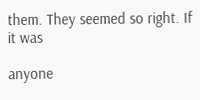them. They seemed so right. If it was

anyone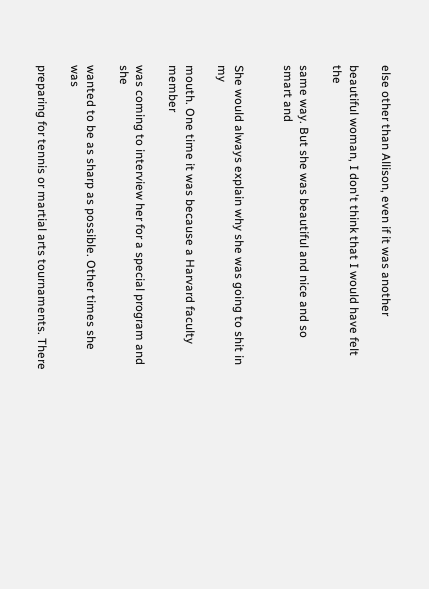else other than Allison, even if it was another

beautiful woman, I don't think that I would have felt the

same way. But she was beautiful and nice and so smart and


She would always explain why she was going to shit in my

mouth. One time it was because a Harvard faculty member

was coming to interview her for a special program and she

wanted to be as sharp as possible. Other times she was

preparing for tennis or martial arts tournaments. There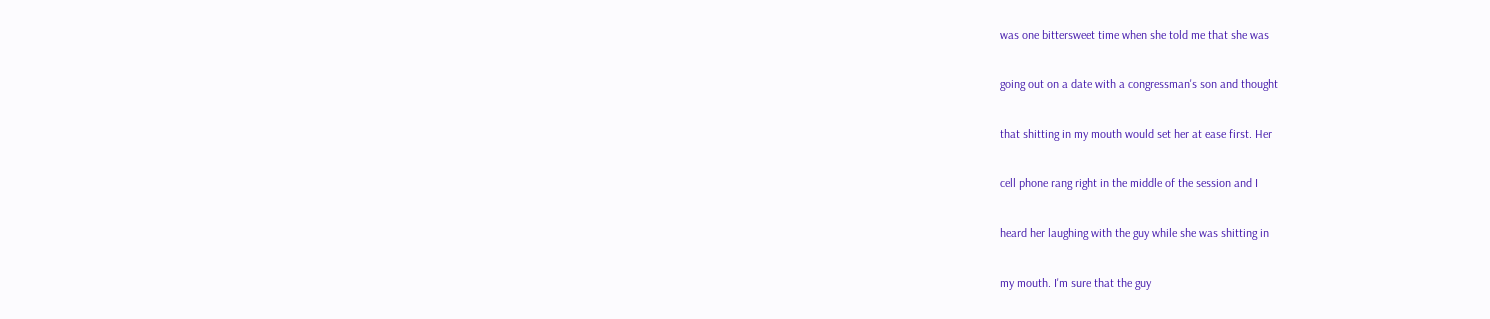was one bittersweet time when she told me that she was

going out on a date with a congressman's son and thought

that shitting in my mouth would set her at ease first. Her

cell phone rang right in the middle of the session and I

heard her laughing with the guy while she was shitting in

my mouth. I'm sure that the guy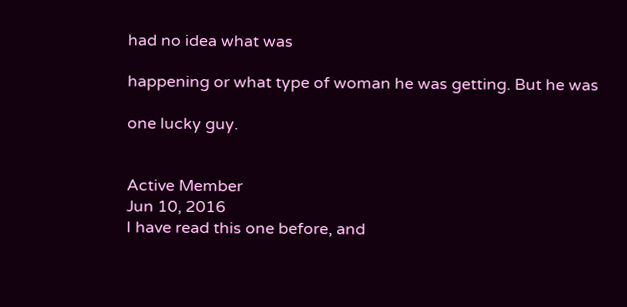had no idea what was

happening or what type of woman he was getting. But he was

one lucky guy.


Active Member
Jun 10, 2016
I have read this one before, and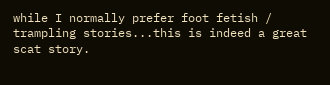while I normally prefer foot fetish / trampling stories...this is indeed a great scat story.